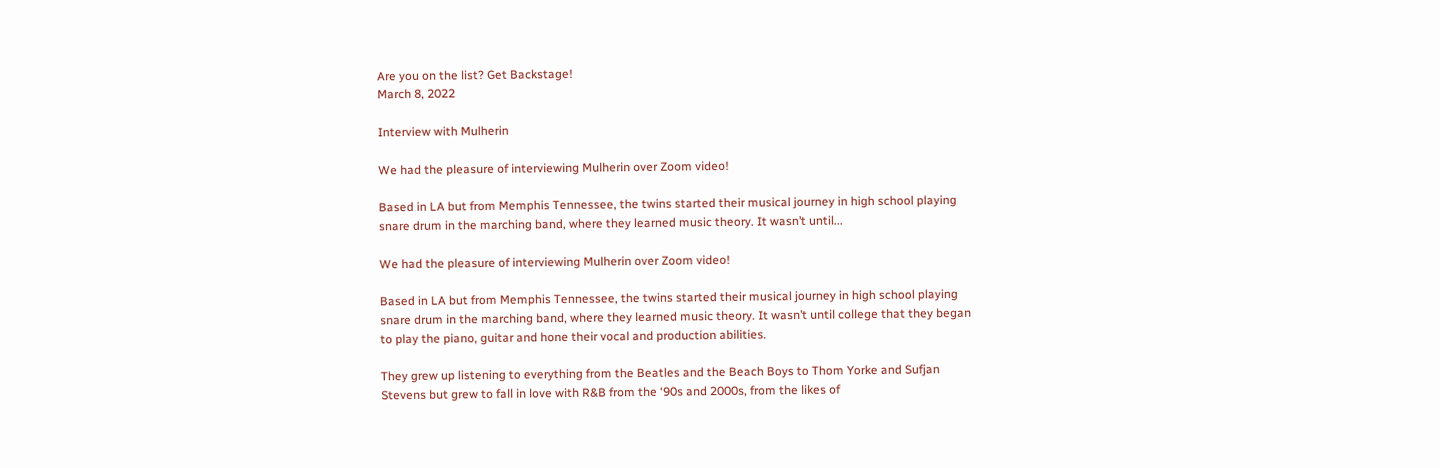Are you on the list? Get Backstage!
March 8, 2022

Interview with Mulherin

We had the pleasure of interviewing Mulherin over Zoom video!

Based in LA but from Memphis Tennessee, the twins started their musical journey in high school playing snare drum in the marching band, where they learned music theory. It wasn’t until...

We had the pleasure of interviewing Mulherin over Zoom video!

Based in LA but from Memphis Tennessee, the twins started their musical journey in high school playing snare drum in the marching band, where they learned music theory. It wasn’t until college that they began to play the piano, guitar and hone their vocal and production abilities.

They grew up listening to everything from the Beatles and the Beach Boys to Thom Yorke and Sufjan Stevens but grew to fall in love with R&B from the ‘90s and 2000s, from the likes of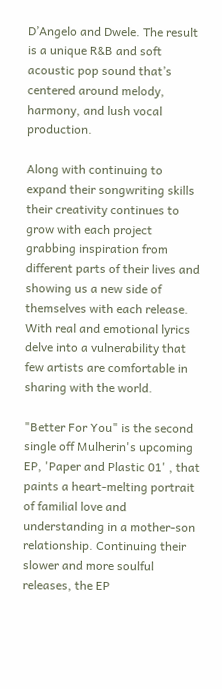D’Angelo and Dwele. The result is a unique R&B and soft acoustic pop sound that’s centered around melody, harmony, and lush vocal production.

Along with continuing to expand their songwriting skills their creativity continues to grow with each project grabbing inspiration from different parts of their lives and showing us a new side of themselves with each release. With real and emotional lyrics delve into a vulnerability that few artists are comfortable in sharing with the world.

"Better For You" is the second single off Mulherin's upcoming EP, 'Paper and Plastic 01' , that paints a heart-melting portrait of familial love and understanding in a mother-son relationship. Continuing their slower and more soulful releases, the EP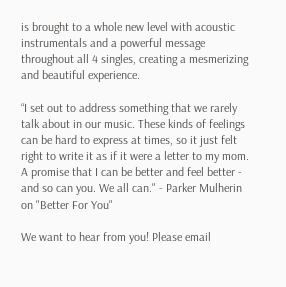is brought to a whole new level with acoustic instrumentals and a powerful message throughout all 4 singles, creating a mesmerizing and beautiful experience.

“I set out to address something that we rarely talk about in our music. These kinds of feelings can be hard to express at times, so it just felt right to write it as if it were a letter to my mom. A promise that I can be better and feel better - and so can you. We all can." - Parker Mulherin on "Better For You"

We want to hear from you! Please email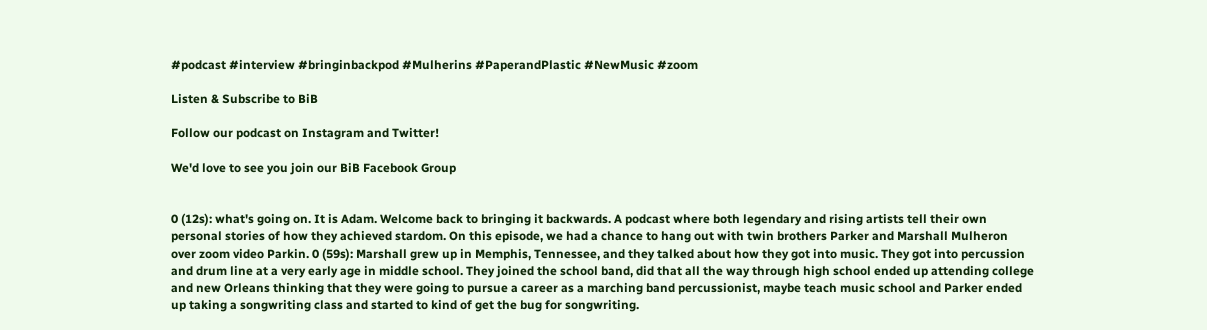#podcast #interview #bringinbackpod #Mulherins #PaperandPlastic #NewMusic #zoom

Listen & Subscribe to BiB

Follow our podcast on Instagram and Twitter!

We'd love to see you join our BiB Facebook Group


0 (12s): what's going on. It is Adam. Welcome back to bringing it backwards. A podcast where both legendary and rising artists tell their own personal stories of how they achieved stardom. On this episode, we had a chance to hang out with twin brothers Parker and Marshall Mulheron over zoom video Parkin. 0 (59s): Marshall grew up in Memphis, Tennessee, and they talked about how they got into music. They got into percussion and drum line at a very early age in middle school. They joined the school band, did that all the way through high school ended up attending college and new Orleans thinking that they were going to pursue a career as a marching band percussionist, maybe teach music school and Parker ended up taking a songwriting class and started to kind of get the bug for songwriting.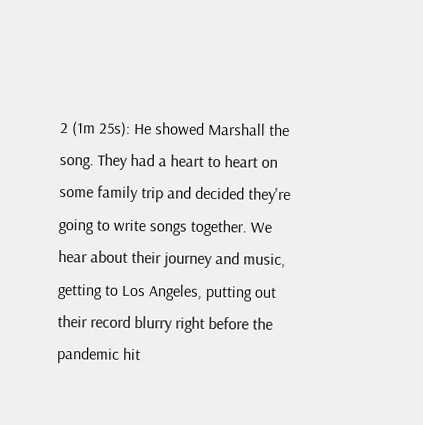2 (1m 25s): He showed Marshall the song. They had a heart to heart on some family trip and decided they're going to write songs together. We hear about their journey and music, getting to Los Angeles, putting out their record blurry right before the pandemic hit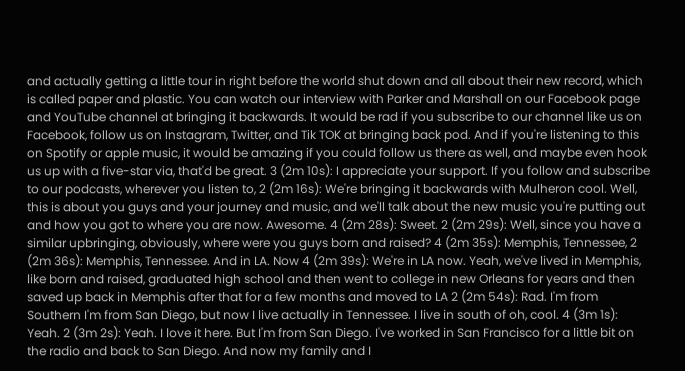and actually getting a little tour in right before the world shut down and all about their new record, which is called paper and plastic. You can watch our interview with Parker and Marshall on our Facebook page and YouTube channel at bringing it backwards. It would be rad if you subscribe to our channel like us on Facebook, follow us on Instagram, Twitter, and Tik TOK at bringing back pod. And if you're listening to this on Spotify or apple music, it would be amazing if you could follow us there as well, and maybe even hook us up with a five-star via, that'd be great. 3 (2m 10s): I appreciate your support. If you follow and subscribe to our podcasts, wherever you listen to, 2 (2m 16s): We're bringing it backwards with Mulheron cool. Well, this is about you guys and your journey and music, and we'll talk about the new music you're putting out and how you got to where you are now. Awesome. 4 (2m 28s): Sweet. 2 (2m 29s): Well, since you have a similar upbringing, obviously, where were you guys born and raised? 4 (2m 35s): Memphis, Tennessee, 2 (2m 36s): Memphis, Tennessee. And in LA. Now 4 (2m 39s): We're in LA now. Yeah, we've lived in Memphis, like born and raised, graduated high school and then went to college in new Orleans for years and then saved up back in Memphis after that for a few months and moved to LA 2 (2m 54s): Rad. I'm from Southern I'm from San Diego, but now I live actually in Tennessee. I live in south of oh, cool. 4 (3m 1s): Yeah. 2 (3m 2s): Yeah. I love it here. But I'm from San Diego. I've worked in San Francisco for a little bit on the radio and back to San Diego. And now my family and I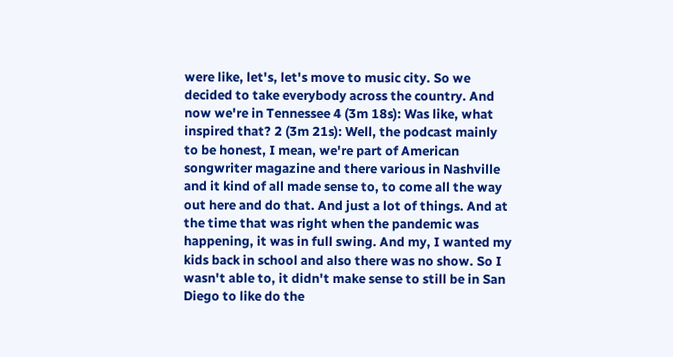were like, let's, let's move to music city. So we decided to take everybody across the country. And now we're in Tennessee 4 (3m 18s): Was like, what inspired that? 2 (3m 21s): Well, the podcast mainly to be honest, I mean, we're part of American songwriter magazine and there various in Nashville and it kind of all made sense to, to come all the way out here and do that. And just a lot of things. And at the time that was right when the pandemic was happening, it was in full swing. And my, I wanted my kids back in school and also there was no show. So I wasn't able to, it didn't make sense to still be in San Diego to like do the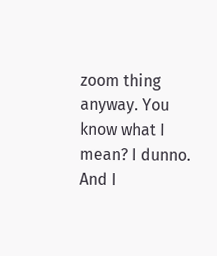zoom thing anyway. You know what I mean? I dunno. And I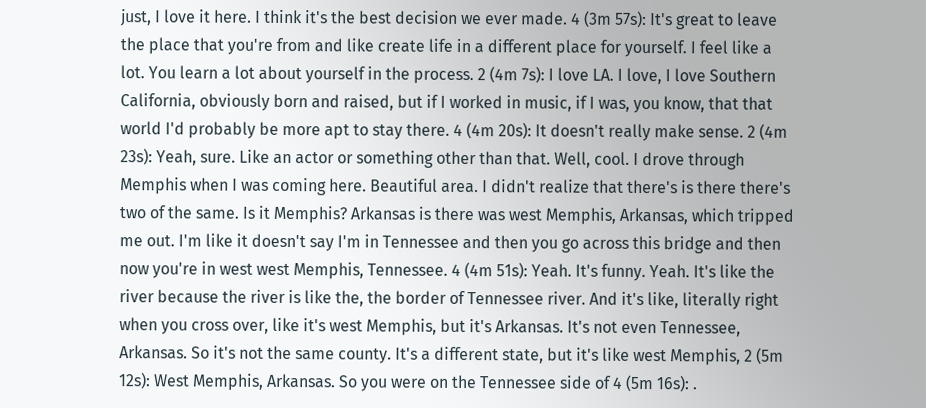just, I love it here. I think it's the best decision we ever made. 4 (3m 57s): It's great to leave the place that you're from and like create life in a different place for yourself. I feel like a lot. You learn a lot about yourself in the process. 2 (4m 7s): I love LA. I love, I love Southern California, obviously born and raised, but if I worked in music, if I was, you know, that that world I'd probably be more apt to stay there. 4 (4m 20s): It doesn't really make sense. 2 (4m 23s): Yeah, sure. Like an actor or something other than that. Well, cool. I drove through Memphis when I was coming here. Beautiful area. I didn't realize that there's is there there's two of the same. Is it Memphis? Arkansas is there was west Memphis, Arkansas, which tripped me out. I'm like it doesn't say I'm in Tennessee and then you go across this bridge and then now you're in west west Memphis, Tennessee. 4 (4m 51s): Yeah. It's funny. Yeah. It's like the river because the river is like the, the border of Tennessee river. And it's like, literally right when you cross over, like it's west Memphis, but it's Arkansas. It's not even Tennessee, Arkansas. So it's not the same county. It's a different state, but it's like west Memphis, 2 (5m 12s): West Memphis, Arkansas. So you were on the Tennessee side of 4 (5m 16s): .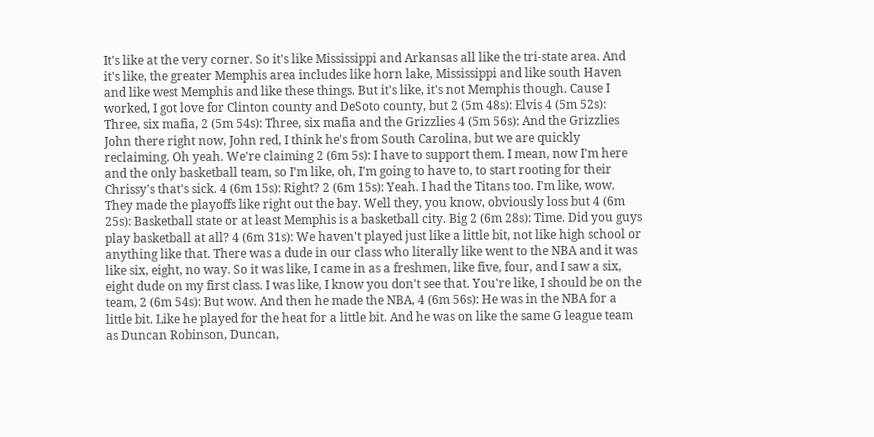It's like at the very corner. So it's like Mississippi and Arkansas all like the tri-state area. And it's like, the greater Memphis area includes like horn lake, Mississippi and like south Haven and like west Memphis and like these things. But it's like, it's not Memphis though. Cause I worked, I got love for Clinton county and DeSoto county, but 2 (5m 48s): Elvis 4 (5m 52s): Three, six mafia, 2 (5m 54s): Three, six mafia and the Grizzlies 4 (5m 56s): And the Grizzlies John there right now, John red, I think he's from South Carolina, but we are quickly reclaiming. Oh yeah. We're claiming 2 (6m 5s): I have to support them. I mean, now I'm here and the only basketball team, so I'm like, oh, I'm going to have to, to start rooting for their Chrissy's that's sick. 4 (6m 15s): Right? 2 (6m 15s): Yeah. I had the Titans too. I'm like, wow. They made the playoffs like right out the bay. Well they, you know, obviously loss but 4 (6m 25s): Basketball state or at least Memphis is a basketball city. Big 2 (6m 28s): Time. Did you guys play basketball at all? 4 (6m 31s): We haven't played just like a little bit, not like high school or anything like that. There was a dude in our class who literally like went to the NBA and it was like six, eight, no way. So it was like, I came in as a freshmen, like five, four, and I saw a six, eight dude on my first class. I was like, I know you don't see that. You're like, I should be on the team, 2 (6m 54s): But wow. And then he made the NBA, 4 (6m 56s): He was in the NBA for a little bit. Like he played for the heat for a little bit. And he was on like the same G league team as Duncan Robinson, Duncan,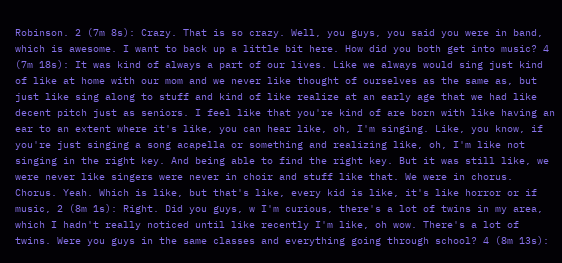Robinson. 2 (7m 8s): Crazy. That is so crazy. Well, you guys, you said you were in band, which is awesome. I want to back up a little bit here. How did you both get into music? 4 (7m 18s): It was kind of always a part of our lives. Like we always would sing just kind of like at home with our mom and we never like thought of ourselves as the same as, but just like sing along to stuff and kind of like realize at an early age that we had like decent pitch just as seniors. I feel like that you're kind of are born with like having an ear to an extent where it's like, you can hear like, oh, I'm singing. Like, you know, if you're just singing a song acapella or something and realizing like, oh, I'm like not singing in the right key. And being able to find the right key. But it was still like, we were never like singers were never in choir and stuff like that. We were in chorus. Chorus. Yeah. Which is like, but that's like, every kid is like, it's like horror or if music, 2 (8m 1s): Right. Did you guys, w I'm curious, there's a lot of twins in my area, which I hadn't really noticed until like recently I'm like, oh wow. There's a lot of twins. Were you guys in the same classes and everything going through school? 4 (8m 13s):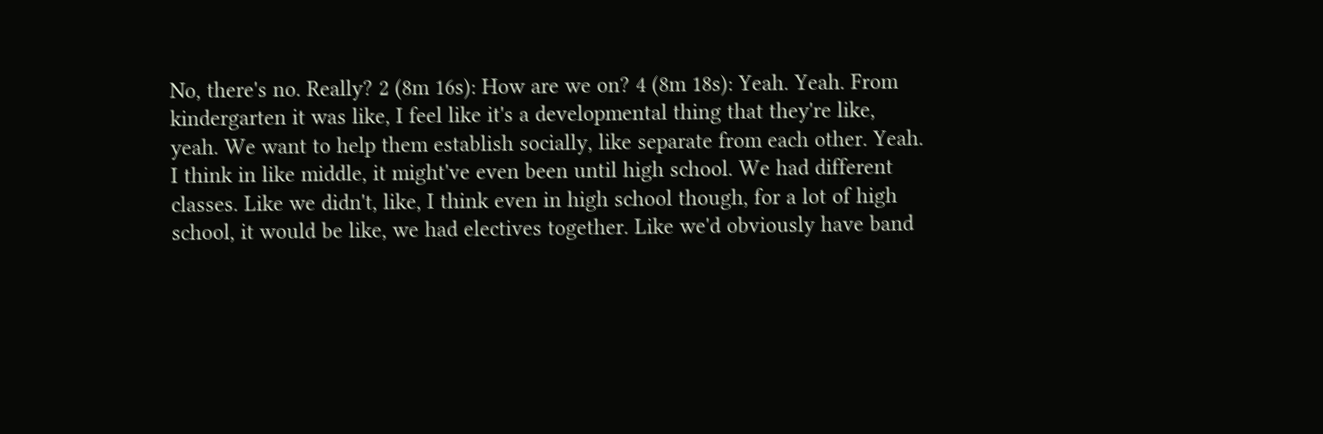No, there's no. Really? 2 (8m 16s): How are we on? 4 (8m 18s): Yeah. Yeah. From kindergarten it was like, I feel like it's a developmental thing that they're like, yeah. We want to help them establish socially, like separate from each other. Yeah. I think in like middle, it might've even been until high school. We had different classes. Like we didn't, like, I think even in high school though, for a lot of high school, it would be like, we had electives together. Like we'd obviously have band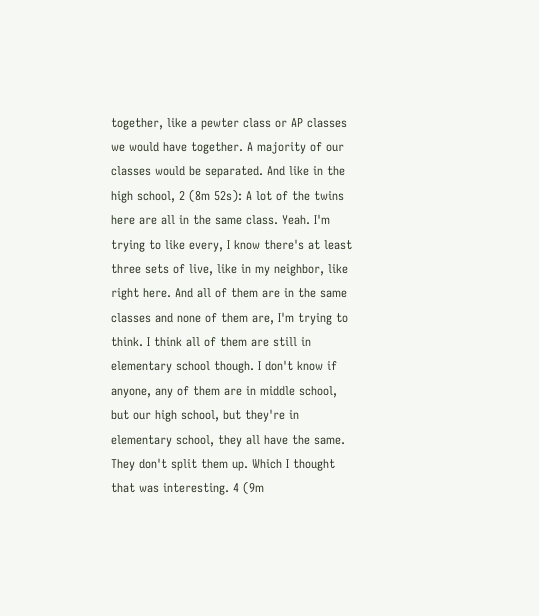together, like a pewter class or AP classes we would have together. A majority of our classes would be separated. And like in the high school, 2 (8m 52s): A lot of the twins here are all in the same class. Yeah. I'm trying to like every, I know there's at least three sets of live, like in my neighbor, like right here. And all of them are in the same classes and none of them are, I'm trying to think. I think all of them are still in elementary school though. I don't know if anyone, any of them are in middle school, but our high school, but they're in elementary school, they all have the same. They don't split them up. Which I thought that was interesting. 4 (9m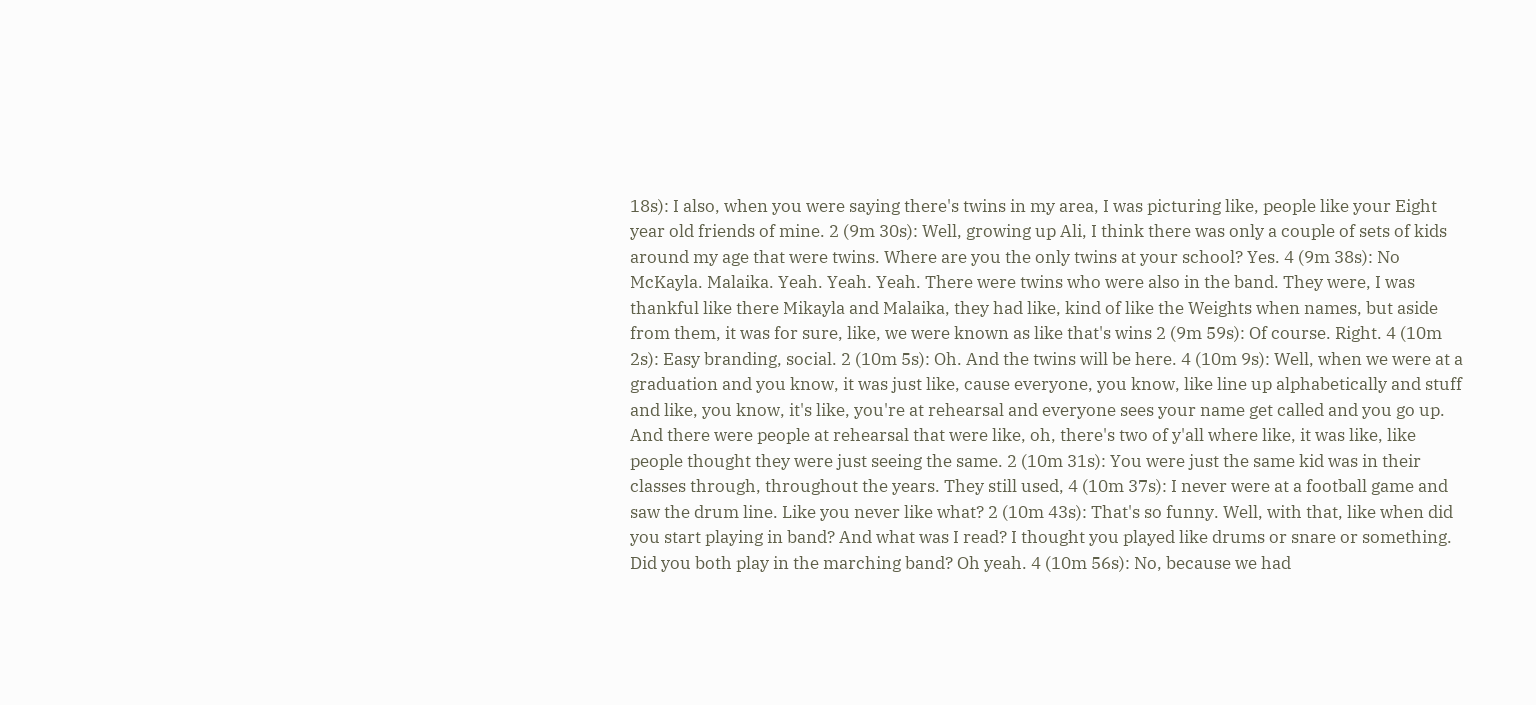18s): I also, when you were saying there's twins in my area, I was picturing like, people like your Eight year old friends of mine. 2 (9m 30s): Well, growing up Ali, I think there was only a couple of sets of kids around my age that were twins. Where are you the only twins at your school? Yes. 4 (9m 38s): No McKayla. Malaika. Yeah. Yeah. Yeah. There were twins who were also in the band. They were, I was thankful like there Mikayla and Malaika, they had like, kind of like the Weights when names, but aside from them, it was for sure, like, we were known as like that's wins 2 (9m 59s): Of course. Right. 4 (10m 2s): Easy branding, social. 2 (10m 5s): Oh. And the twins will be here. 4 (10m 9s): Well, when we were at a graduation and you know, it was just like, cause everyone, you know, like line up alphabetically and stuff and like, you know, it's like, you're at rehearsal and everyone sees your name get called and you go up. And there were people at rehearsal that were like, oh, there's two of y'all where like, it was like, like people thought they were just seeing the same. 2 (10m 31s): You were just the same kid was in their classes through, throughout the years. They still used, 4 (10m 37s): I never were at a football game and saw the drum line. Like you never like what? 2 (10m 43s): That's so funny. Well, with that, like when did you start playing in band? And what was I read? I thought you played like drums or snare or something. Did you both play in the marching band? Oh yeah. 4 (10m 56s): No, because we had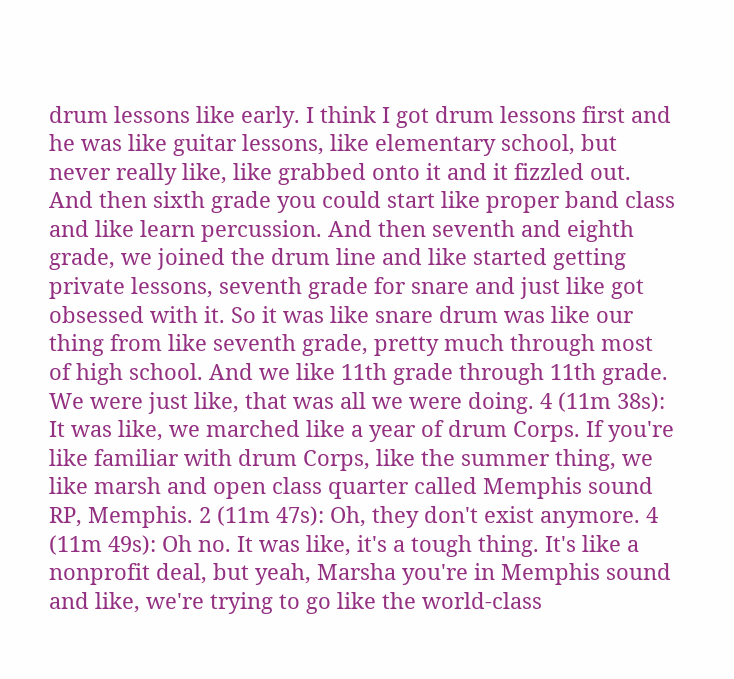drum lessons like early. I think I got drum lessons first and he was like guitar lessons, like elementary school, but never really like, like grabbed onto it and it fizzled out. And then sixth grade you could start like proper band class and like learn percussion. And then seventh and eighth grade, we joined the drum line and like started getting private lessons, seventh grade for snare and just like got obsessed with it. So it was like snare drum was like our thing from like seventh grade, pretty much through most of high school. And we like 11th grade through 11th grade. We were just like, that was all we were doing. 4 (11m 38s): It was like, we marched like a year of drum Corps. If you're like familiar with drum Corps, like the summer thing, we like marsh and open class quarter called Memphis sound RP, Memphis. 2 (11m 47s): Oh, they don't exist anymore. 4 (11m 49s): Oh no. It was like, it's a tough thing. It's like a nonprofit deal, but yeah, Marsha you're in Memphis sound and like, we're trying to go like the world-class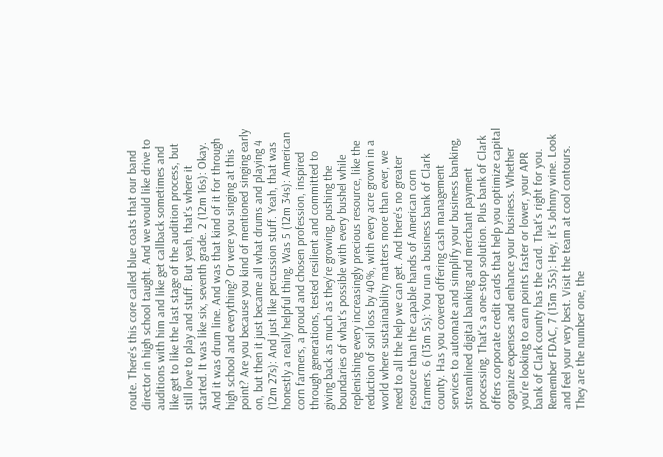route. There's this core called blue coats that our band director in high school taught. And we would like drive to auditions with him and like get callback sometimes and like get to like the last stage of the audition process, but still love to play and stuff. But yeah, that's where it started. It was like six, seventh grade. 2 (12m 16s): Okay. And it was drum line. And was that kind of it for through high school and everything? Or were you singing at this point? Are you because you kind of mentioned singing early on, but then it just became all what drums and playing 4 (12m 27s): And just like percussion stuff. Yeah, that was honestly a really helpful thing. Was 5 (12m 34s): American corn farmers, a proud and chosen profession, inspired through generations, tested resilient and committed to giving back as much as they're growing, pushing the boundaries of what's possible with every bushel while replenishing every increasingly precious resource, like the reduction of soil loss by 40%, with every acre grown in a world where sustainability matters more than ever, we need to all the help we can get. And there's no greater resource than the capable hands of American corn farmers. 6 (13m 5s): You run a business bank of Clark county. Has you covered offering cash management services to automate and simplify your business banking, streamlined digital banking and merchant payment processing. That's a one-stop solution. Plus bank of Clark offers corporate credit cards that help you optimize capital organize expenses and enhance your business. Whether you're looking to earn points faster or lower, your APR bank of Clark county has the card. That's right for you. Remember FDAC, 7 (13m 35s): Hey, it's Johnny wine. Look and feel your very best. Visit the team at cool contours. They are the number one, the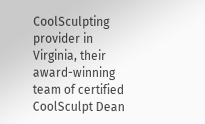CoolSculpting provider in Virginia, their award-winning team of certified CoolSculpt Dean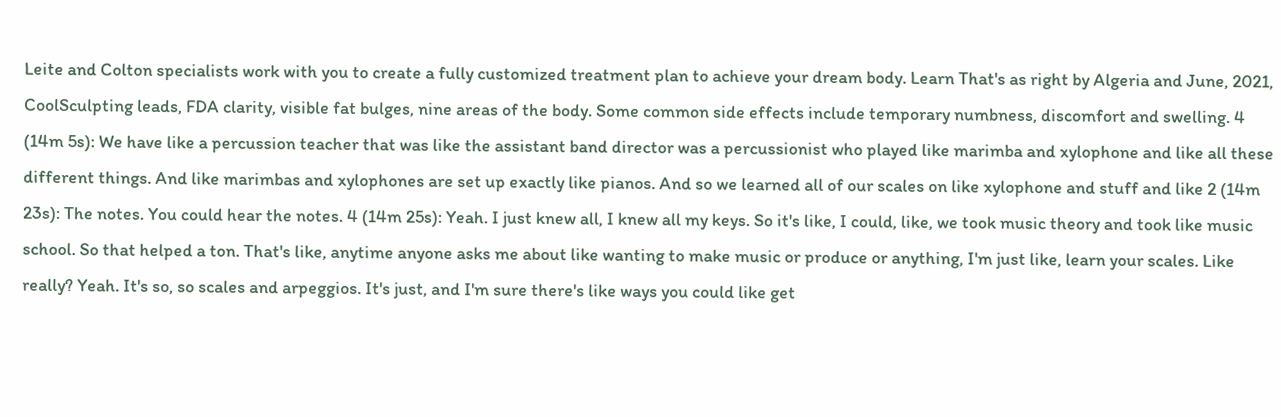Leite and Colton specialists work with you to create a fully customized treatment plan to achieve your dream body. Learn That's as right by Algeria and June, 2021, CoolSculpting leads, FDA clarity, visible fat bulges, nine areas of the body. Some common side effects include temporary numbness, discomfort and swelling. 4 (14m 5s): We have like a percussion teacher that was like the assistant band director was a percussionist who played like marimba and xylophone and like all these different things. And like marimbas and xylophones are set up exactly like pianos. And so we learned all of our scales on like xylophone and stuff and like 2 (14m 23s): The notes. You could hear the notes. 4 (14m 25s): Yeah. I just knew all, I knew all my keys. So it's like, I could, like, we took music theory and took like music school. So that helped a ton. That's like, anytime anyone asks me about like wanting to make music or produce or anything, I'm just like, learn your scales. Like really? Yeah. It's so, so scales and arpeggios. It's just, and I'm sure there's like ways you could like get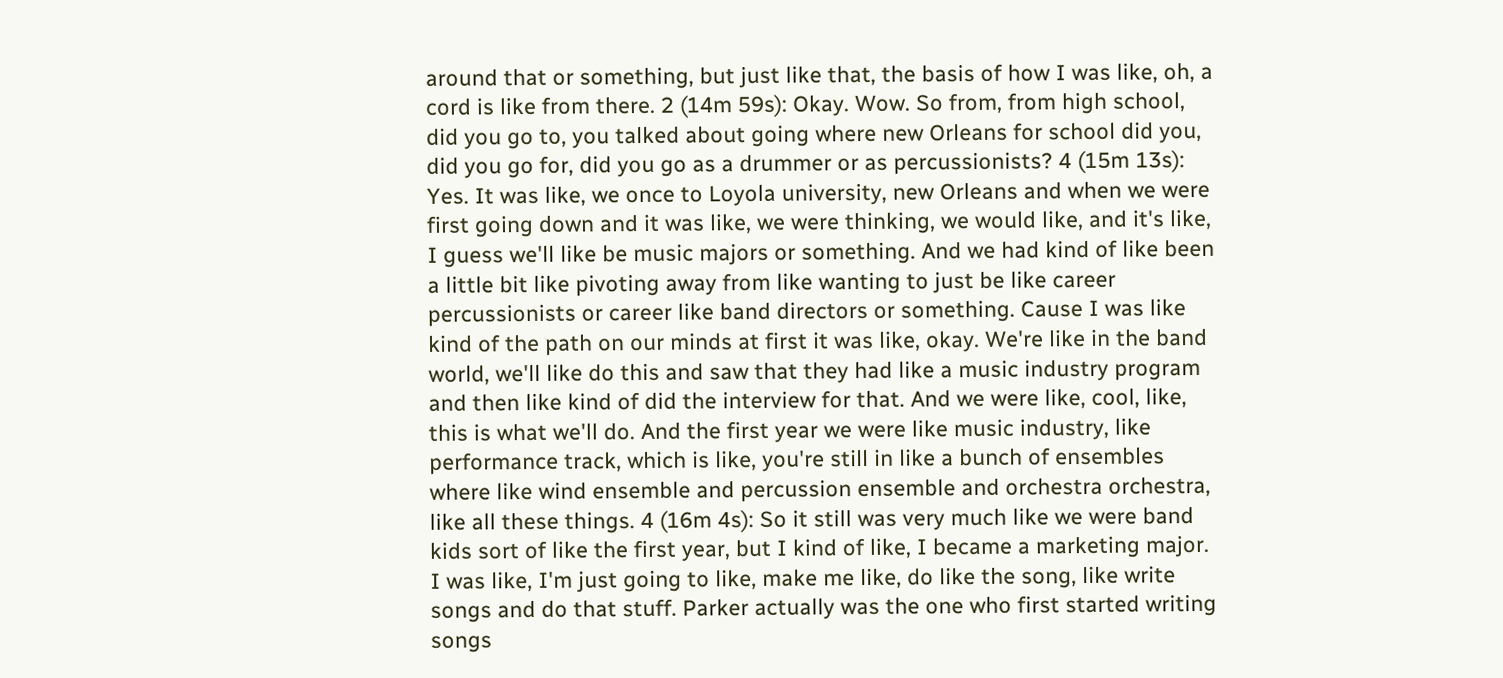around that or something, but just like that, the basis of how I was like, oh, a cord is like from there. 2 (14m 59s): Okay. Wow. So from, from high school, did you go to, you talked about going where new Orleans for school did you, did you go for, did you go as a drummer or as percussionists? 4 (15m 13s): Yes. It was like, we once to Loyola university, new Orleans and when we were first going down and it was like, we were thinking, we would like, and it's like, I guess we'll like be music majors or something. And we had kind of like been a little bit like pivoting away from like wanting to just be like career percussionists or career like band directors or something. Cause I was like kind of the path on our minds at first it was like, okay. We're like in the band world, we'll like do this and saw that they had like a music industry program and then like kind of did the interview for that. And we were like, cool, like, this is what we'll do. And the first year we were like music industry, like performance track, which is like, you're still in like a bunch of ensembles where like wind ensemble and percussion ensemble and orchestra orchestra, like all these things. 4 (16m 4s): So it still was very much like we were band kids sort of like the first year, but I kind of like, I became a marketing major. I was like, I'm just going to like, make me like, do like the song, like write songs and do that stuff. Parker actually was the one who first started writing songs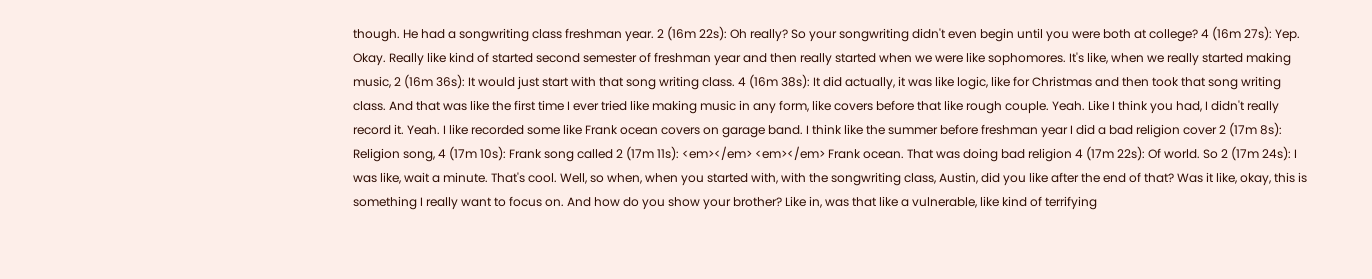though. He had a songwriting class freshman year. 2 (16m 22s): Oh really? So your songwriting didn't even begin until you were both at college? 4 (16m 27s): Yep. Okay. Really like kind of started second semester of freshman year and then really started when we were like sophomores. It's like, when we really started making music, 2 (16m 36s): It would just start with that song writing class. 4 (16m 38s): It did actually, it was like logic, like for Christmas and then took that song writing class. And that was like the first time I ever tried like making music in any form, like covers before that like rough couple. Yeah. Like I think you had, I didn't really record it. Yeah. I like recorded some like Frank ocean covers on garage band. I think like the summer before freshman year I did a bad religion cover 2 (17m 8s): Religion song, 4 (17m 10s): Frank song called 2 (17m 11s): <em></em> <em></em> Frank ocean. That was doing bad religion 4 (17m 22s): Of world. So 2 (17m 24s): I was like, wait a minute. That's cool. Well, so when, when you started with, with the songwriting class, Austin, did you like after the end of that? Was it like, okay, this is something I really want to focus on. And how do you show your brother? Like in, was that like a vulnerable, like kind of terrifying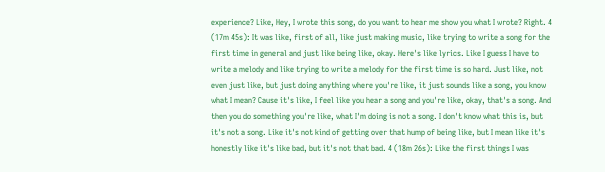experience? Like, Hey, I wrote this song, do you want to hear me show you what I wrote? Right. 4 (17m 45s): It was like, first of all, like just making music, like trying to write a song for the first time in general and just like being like, okay. Here's like lyrics. Like I guess I have to write a melody and like trying to write a melody for the first time is so hard. Just like, not even just like, but just doing anything where you're like, it just sounds like a song, you know what I mean? Cause it's like, I feel like you hear a song and you're like, okay, that's a song. And then you do something you're like, what I'm doing is not a song. I don't know what this is, but it's not a song. Like it's not kind of getting over that hump of being like, but I mean like it's honestly like it's like bad, but it's not that bad. 4 (18m 26s): Like the first things I was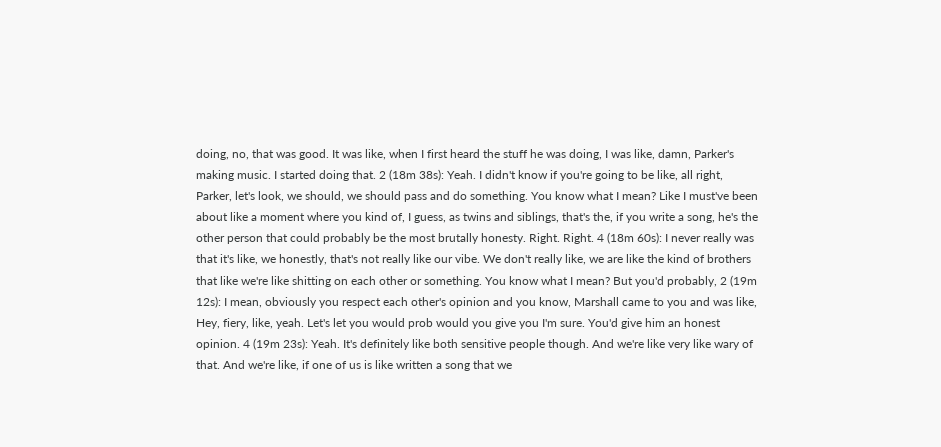doing, no, that was good. It was like, when I first heard the stuff he was doing, I was like, damn, Parker's making music. I started doing that. 2 (18m 38s): Yeah. I didn't know if you're going to be like, all right, Parker, let's look, we should, we should pass and do something. You know what I mean? Like I must've been about like a moment where you kind of, I guess, as twins and siblings, that's the, if you write a song, he's the other person that could probably be the most brutally honesty. Right. Right. 4 (18m 60s): I never really was that it's like, we honestly, that's not really like our vibe. We don't really like, we are like the kind of brothers that like we're like shitting on each other or something. You know what I mean? But you'd probably, 2 (19m 12s): I mean, obviously you respect each other's opinion and you know, Marshall came to you and was like, Hey, fiery, like, yeah. Let's let you would prob would you give you I'm sure. You'd give him an honest opinion. 4 (19m 23s): Yeah. It's definitely like both sensitive people though. And we're like very like wary of that. And we're like, if one of us is like written a song that we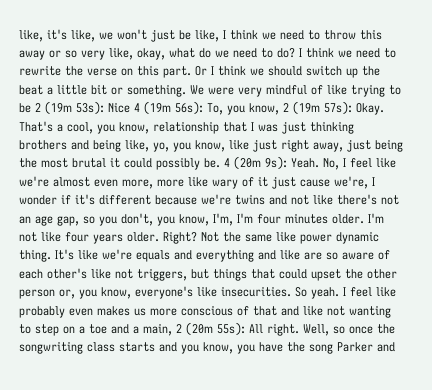like, it's like, we won't just be like, I think we need to throw this away or so very like, okay, what do we need to do? I think we need to rewrite the verse on this part. Or I think we should switch up the beat a little bit or something. We were very mindful of like trying to be 2 (19m 53s): Nice 4 (19m 56s): To, you know, 2 (19m 57s): Okay. That's a cool, you know, relationship that I was just thinking brothers and being like, yo, you know, like just right away, just being the most brutal it could possibly be. 4 (20m 9s): Yeah. No, I feel like we're almost even more, more like wary of it just cause we're, I wonder if it's different because we're twins and not like there's not an age gap, so you don't, you know, I'm, I'm four minutes older. I'm not like four years older. Right? Not the same like power dynamic thing. It's like we're equals and everything and like are so aware of each other's like not triggers, but things that could upset the other person or, you know, everyone's like insecurities. So yeah. I feel like probably even makes us more conscious of that and like not wanting to step on a toe and a main, 2 (20m 55s): All right. Well, so once the songwriting class starts and you know, you have the song Parker and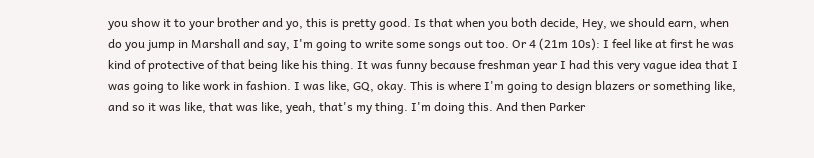you show it to your brother and yo, this is pretty good. Is that when you both decide, Hey, we should earn, when do you jump in Marshall and say, I'm going to write some songs out too. Or 4 (21m 10s): I feel like at first he was kind of protective of that being like his thing. It was funny because freshman year I had this very vague idea that I was going to like work in fashion. I was like, GQ, okay. This is where I'm going to design blazers or something like, and so it was like, that was like, yeah, that's my thing. I'm doing this. And then Parker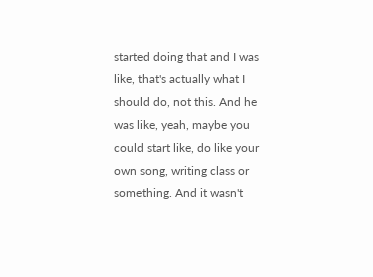started doing that and I was like, that's actually what I should do, not this. And he was like, yeah, maybe you could start like, do like your own song, writing class or something. And it wasn't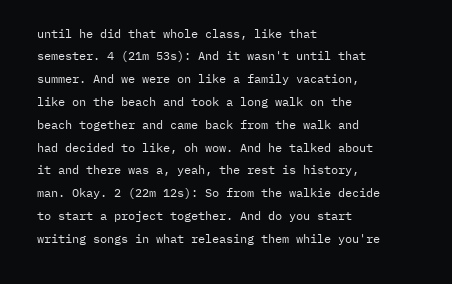until he did that whole class, like that semester. 4 (21m 53s): And it wasn't until that summer. And we were on like a family vacation, like on the beach and took a long walk on the beach together and came back from the walk and had decided to like, oh wow. And he talked about it and there was a, yeah, the rest is history, man. Okay. 2 (22m 12s): So from the walkie decide to start a project together. And do you start writing songs in what releasing them while you're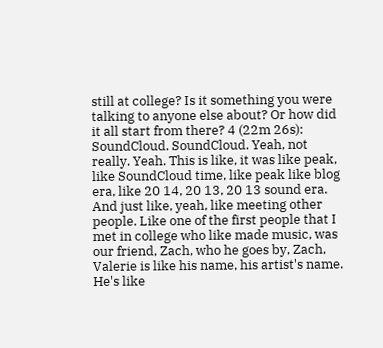still at college? Is it something you were talking to anyone else about? Or how did it all start from there? 4 (22m 26s): SoundCloud. SoundCloud. Yeah, not really. Yeah. This is like, it was like peak, like SoundCloud time, like peak like blog era, like 20 14, 20 13, 20 13 sound era. And just like, yeah, like meeting other people. Like one of the first people that I met in college who like made music, was our friend, Zach, who he goes by, Zach, Valerie is like his name, his artist's name. He's like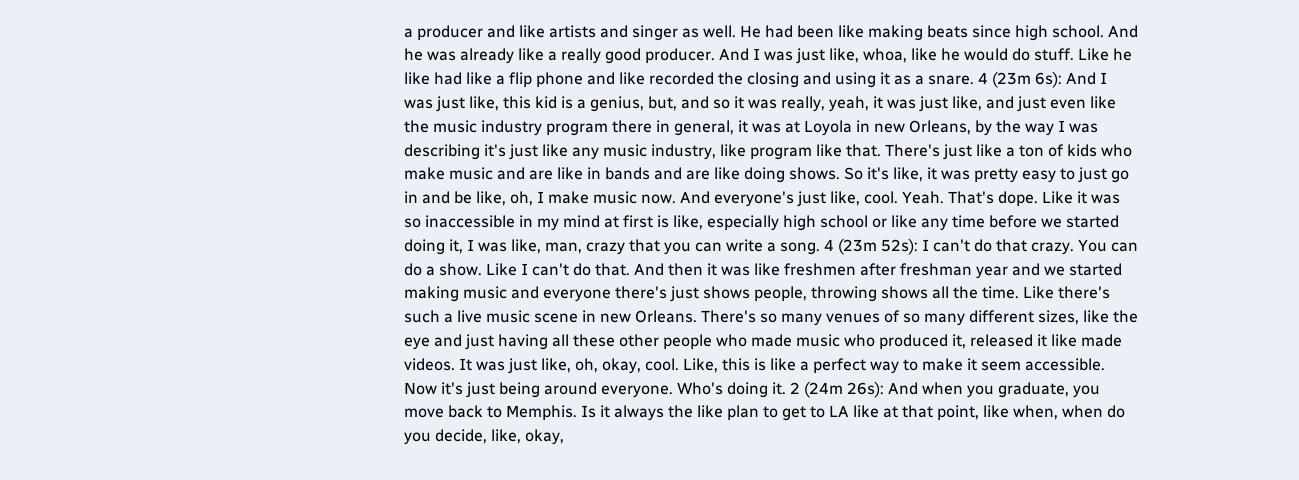a producer and like artists and singer as well. He had been like making beats since high school. And he was already like a really good producer. And I was just like, whoa, like he would do stuff. Like he like had like a flip phone and like recorded the closing and using it as a snare. 4 (23m 6s): And I was just like, this kid is a genius, but, and so it was really, yeah, it was just like, and just even like the music industry program there in general, it was at Loyola in new Orleans, by the way I was describing it's just like any music industry, like program like that. There's just like a ton of kids who make music and are like in bands and are like doing shows. So it's like, it was pretty easy to just go in and be like, oh, I make music now. And everyone's just like, cool. Yeah. That's dope. Like it was so inaccessible in my mind at first is like, especially high school or like any time before we started doing it, I was like, man, crazy that you can write a song. 4 (23m 52s): I can't do that crazy. You can do a show. Like I can't do that. And then it was like freshmen after freshman year and we started making music and everyone there's just shows people, throwing shows all the time. Like there's such a live music scene in new Orleans. There's so many venues of so many different sizes, like the eye and just having all these other people who made music who produced it, released it like made videos. It was just like, oh, okay, cool. Like, this is like a perfect way to make it seem accessible. Now it's just being around everyone. Who's doing it. 2 (24m 26s): And when you graduate, you move back to Memphis. Is it always the like plan to get to LA like at that point, like when, when do you decide, like, okay,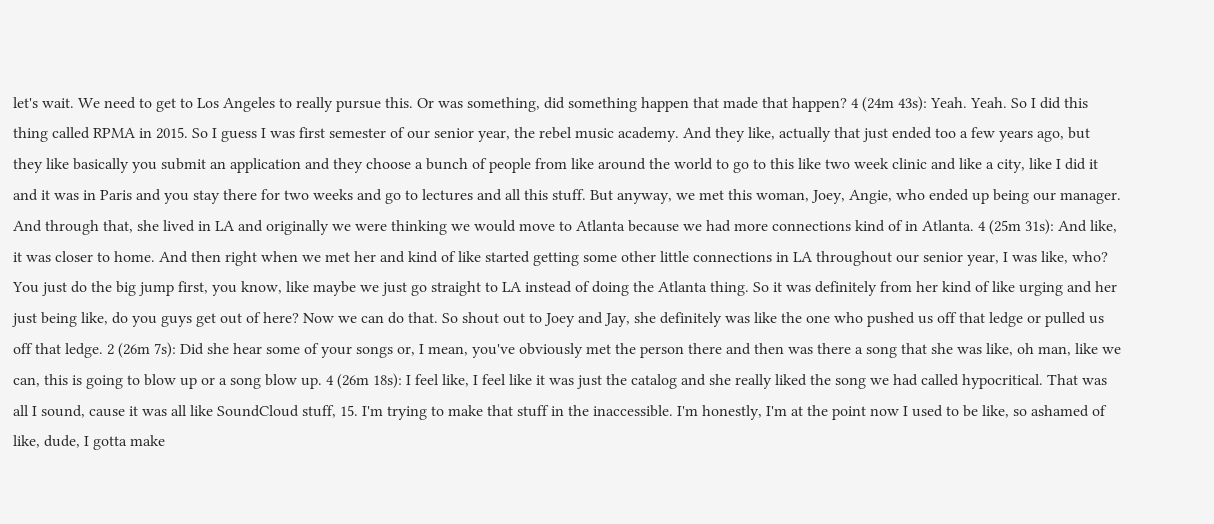let's wait. We need to get to Los Angeles to really pursue this. Or was something, did something happen that made that happen? 4 (24m 43s): Yeah. Yeah. So I did this thing called RPMA in 2015. So I guess I was first semester of our senior year, the rebel music academy. And they like, actually that just ended too a few years ago, but they like basically you submit an application and they choose a bunch of people from like around the world to go to this like two week clinic and like a city, like I did it and it was in Paris and you stay there for two weeks and go to lectures and all this stuff. But anyway, we met this woman, Joey, Angie, who ended up being our manager. And through that, she lived in LA and originally we were thinking we would move to Atlanta because we had more connections kind of in Atlanta. 4 (25m 31s): And like, it was closer to home. And then right when we met her and kind of like started getting some other little connections in LA throughout our senior year, I was like, who? You just do the big jump first, you know, like maybe we just go straight to LA instead of doing the Atlanta thing. So it was definitely from her kind of like urging and her just being like, do you guys get out of here? Now we can do that. So shout out to Joey and Jay, she definitely was like the one who pushed us off that ledge or pulled us off that ledge. 2 (26m 7s): Did she hear some of your songs or, I mean, you've obviously met the person there and then was there a song that she was like, oh man, like we can, this is going to blow up or a song blow up. 4 (26m 18s): I feel like, I feel like it was just the catalog and she really liked the song we had called hypocritical. That was all I sound, cause it was all like SoundCloud stuff, 15. I'm trying to make that stuff in the inaccessible. I'm honestly, I'm at the point now I used to be like, so ashamed of like, dude, I gotta make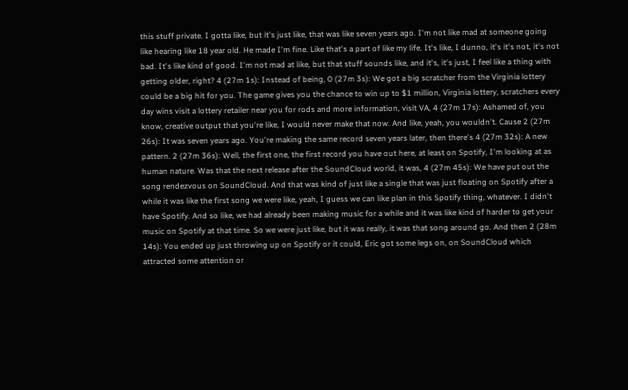this stuff private. I gotta like, but it's just like, that was like seven years ago. I'm not like mad at someone going like hearing like 18 year old. He made I'm fine. Like that's a part of like my life. It's like, I dunno, it's it's not, it's not bad. It's like kind of good. I'm not mad at like, but that stuff sounds like, and it's, it's just, I feel like a thing with getting older, right? 4 (27m 1s): Instead of being, 0 (27m 3s): We got a big scratcher from the Virginia lottery could be a big hit for you. The game gives you the chance to win up to $1 million, Virginia lottery, scratchers every day wins visit a lottery retailer near you for rods and more information, visit VA, 4 (27m 17s): Ashamed of, you know, creative output that you're like, I would never make that now. And like, yeah, you wouldn't. Cause 2 (27m 26s): It was seven years ago. You're making the same record seven years later, then there's 4 (27m 32s): A new pattern. 2 (27m 36s): Well, the first one, the first record you have out here, at least on Spotify, I'm looking at as human nature. Was that the next release after the SoundCloud world, it was, 4 (27m 45s): We have put out the song rendezvous on SoundCloud. And that was kind of just like a single that was just floating on Spotify after a while it was like the first song we were like, yeah, I guess we can like plan in this Spotify thing, whatever. I didn't have Spotify. And so like, we had already been making music for a while and it was like kind of harder to get your music on Spotify at that time. So we were just like, but it was really, it was that song around go. And then 2 (28m 14s): You ended up just throwing up on Spotify or it could, Eric got some legs on, on SoundCloud which attracted some attention or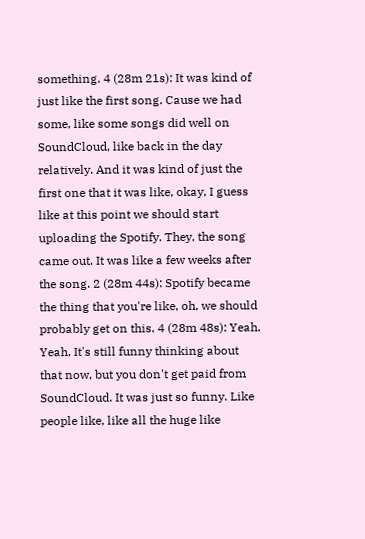something. 4 (28m 21s): It was kind of just like the first song. Cause we had some, like some songs did well on SoundCloud, like back in the day relatively. And it was kind of just the first one that it was like, okay, I guess like at this point we should start uploading the Spotify. They, the song came out. It was like a few weeks after the song. 2 (28m 44s): Spotify became the thing that you're like, oh, we should probably get on this. 4 (28m 48s): Yeah. Yeah. It's still funny thinking about that now, but you don't get paid from SoundCloud. It was just so funny. Like people like, like all the huge like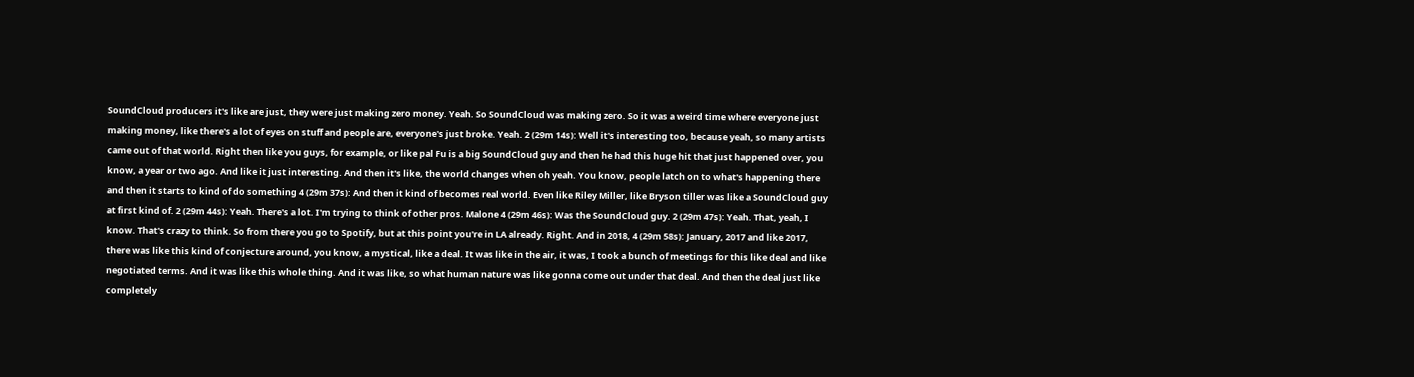SoundCloud producers it's like are just, they were just making zero money. Yeah. So SoundCloud was making zero. So it was a weird time where everyone just making money, like there's a lot of eyes on stuff and people are, everyone's just broke. Yeah. 2 (29m 14s): Well it's interesting too, because yeah, so many artists came out of that world. Right then like you guys, for example, or like pal Fu is a big SoundCloud guy and then he had this huge hit that just happened over, you know, a year or two ago. And like it just interesting. And then it's like, the world changes when oh yeah. You know, people latch on to what's happening there and then it starts to kind of do something 4 (29m 37s): And then it kind of becomes real world. Even like Riley Miller, like Bryson tiller was like a SoundCloud guy at first kind of. 2 (29m 44s): Yeah. There's a lot. I'm trying to think of other pros. Malone 4 (29m 46s): Was the SoundCloud guy. 2 (29m 47s): Yeah. That, yeah, I know. That's crazy to think. So from there you go to Spotify, but at this point you're in LA already. Right. And in 2018, 4 (29m 58s): January, 2017 and like 2017, there was like this kind of conjecture around, you know, a mystical, like a deal. It was like in the air, it was, I took a bunch of meetings for this like deal and like negotiated terms. And it was like this whole thing. And it was like, so what human nature was like gonna come out under that deal. And then the deal just like completely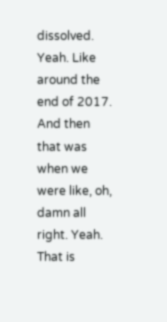dissolved. Yeah. Like around the end of 2017. And then that was when we were like, oh, damn all right. Yeah. That is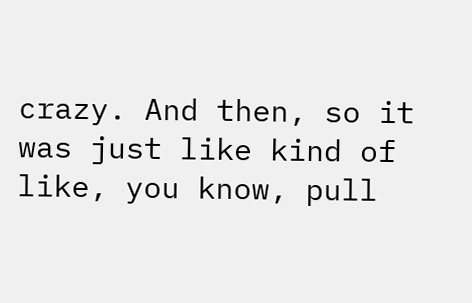crazy. And then, so it was just like kind of like, you know, pull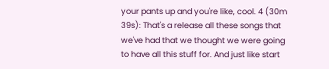your pants up and you're like, cool. 4 (30m 39s): That's a release all these songs that we've had that we thought we were going to have all this stuff for. And just like start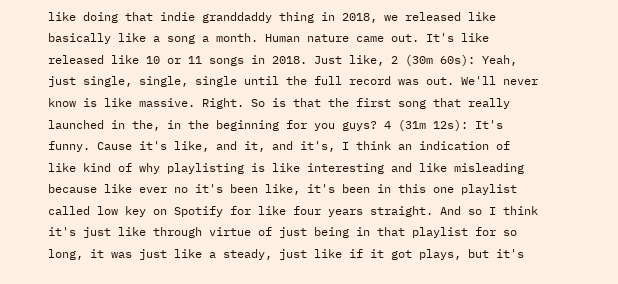like doing that indie granddaddy thing in 2018, we released like basically like a song a month. Human nature came out. It's like released like 10 or 11 songs in 2018. Just like, 2 (30m 60s): Yeah, just single, single, single until the full record was out. We'll never know is like massive. Right. So is that the first song that really launched in the, in the beginning for you guys? 4 (31m 12s): It's funny. Cause it's like, and it, and it's, I think an indication of like kind of why playlisting is like interesting and like misleading because like ever no it's been like, it's been in this one playlist called low key on Spotify for like four years straight. And so I think it's just like through virtue of just being in that playlist for so long, it was just like a steady, just like if it got plays, but it's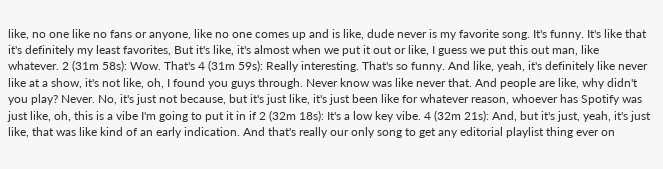like, no one like no fans or anyone, like no one comes up and is like, dude never is my favorite song. It's funny. It's like that it's definitely my least favorites, But it's like, it's almost when we put it out or like, I guess we put this out man, like whatever. 2 (31m 58s): Wow. That's 4 (31m 59s): Really interesting. That's so funny. And like, yeah, it's definitely like never like at a show, it's not like, oh, I found you guys through. Never know was like never that. And people are like, why didn't you play? Never. No, it's just not because, but it's just like, it's just been like for whatever reason, whoever has Spotify was just like, oh, this is a vibe I'm going to put it in if 2 (32m 18s): It's a low key vibe. 4 (32m 21s): And, but it's just, yeah, it's just like, that was like kind of an early indication. And that's really our only song to get any editorial playlist thing ever on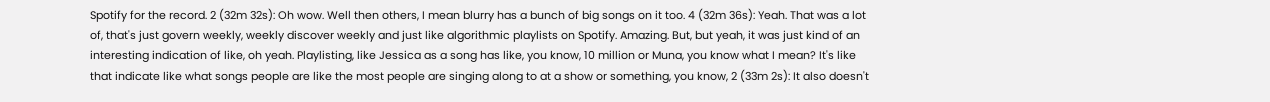Spotify for the record. 2 (32m 32s): Oh wow. Well then others, I mean blurry has a bunch of big songs on it too. 4 (32m 36s): Yeah. That was a lot of, that's just govern weekly, weekly discover weekly and just like algorithmic playlists on Spotify. Amazing. But, but yeah, it was just kind of an interesting indication of like, oh yeah. Playlisting, like Jessica as a song has like, you know, 10 million or Muna, you know what I mean? It's like that indicate like what songs people are like the most people are singing along to at a show or something, you know, 2 (33m 2s): It also doesn't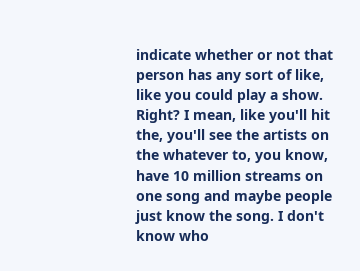indicate whether or not that person has any sort of like, like you could play a show. Right? I mean, like you'll hit the, you'll see the artists on the whatever to, you know, have 10 million streams on one song and maybe people just know the song. I don't know who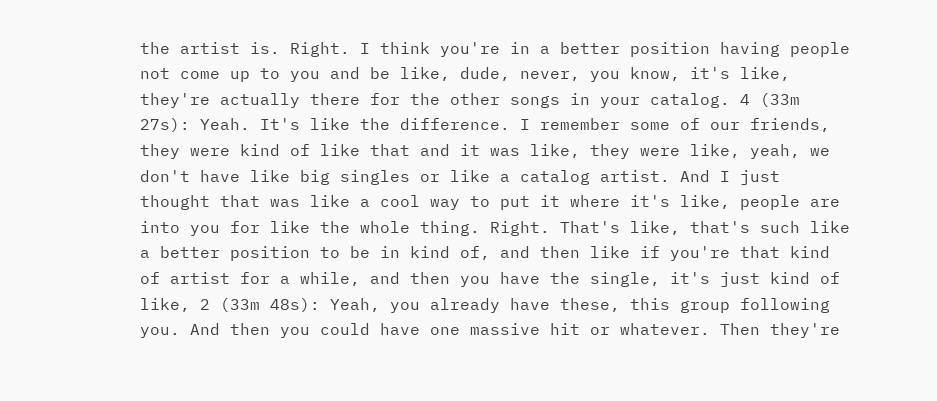the artist is. Right. I think you're in a better position having people not come up to you and be like, dude, never, you know, it's like, they're actually there for the other songs in your catalog. 4 (33m 27s): Yeah. It's like the difference. I remember some of our friends, they were kind of like that and it was like, they were like, yeah, we don't have like big singles or like a catalog artist. And I just thought that was like a cool way to put it where it's like, people are into you for like the whole thing. Right. That's like, that's such like a better position to be in kind of, and then like if you're that kind of artist for a while, and then you have the single, it's just kind of like, 2 (33m 48s): Yeah, you already have these, this group following you. And then you could have one massive hit or whatever. Then they're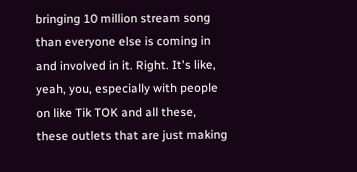bringing 10 million stream song than everyone else is coming in and involved in it. Right. It's like, yeah, you, especially with people on like Tik TOK and all these, these outlets that are just making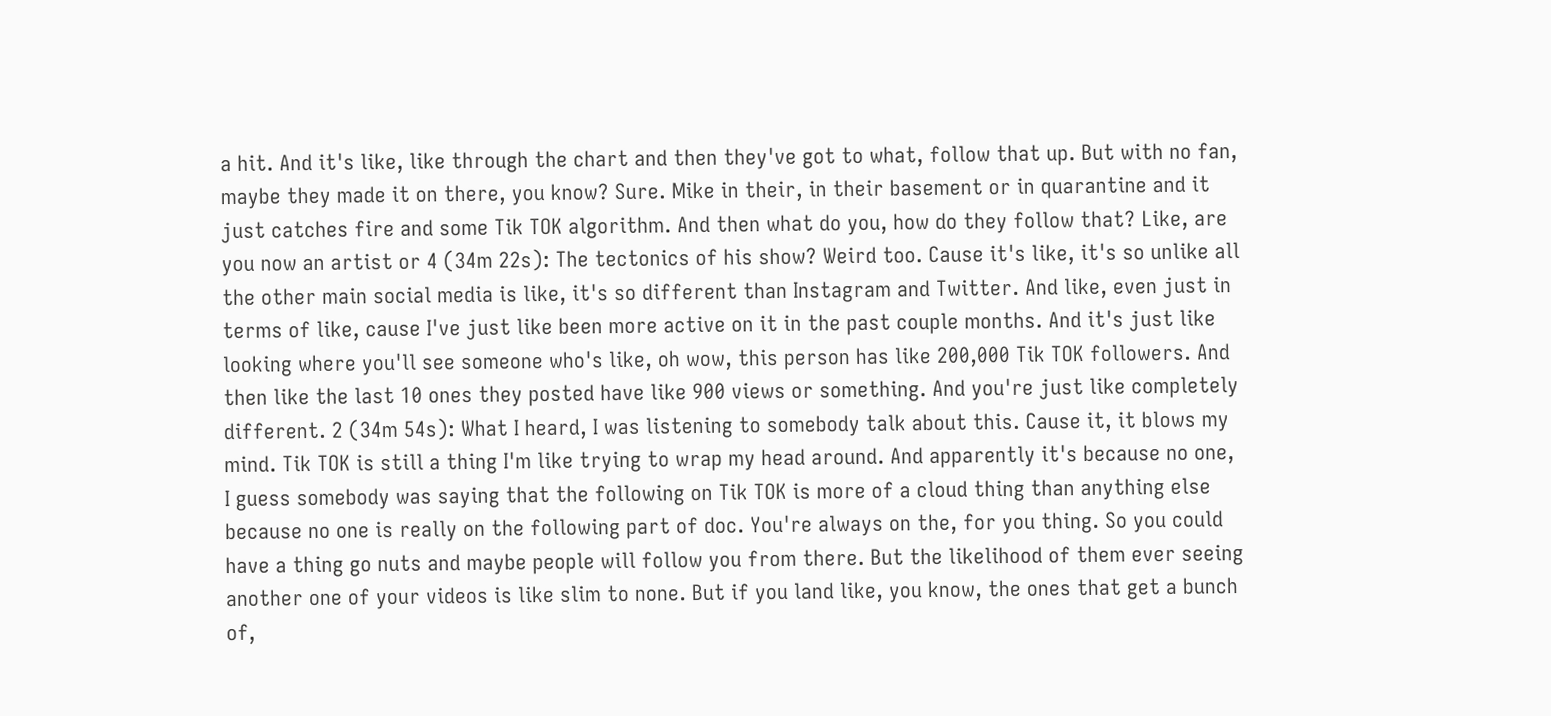a hit. And it's like, like through the chart and then they've got to what, follow that up. But with no fan, maybe they made it on there, you know? Sure. Mike in their, in their basement or in quarantine and it just catches fire and some Tik TOK algorithm. And then what do you, how do they follow that? Like, are you now an artist or 4 (34m 22s): The tectonics of his show? Weird too. Cause it's like, it's so unlike all the other main social media is like, it's so different than Instagram and Twitter. And like, even just in terms of like, cause I've just like been more active on it in the past couple months. And it's just like looking where you'll see someone who's like, oh wow, this person has like 200,000 Tik TOK followers. And then like the last 10 ones they posted have like 900 views or something. And you're just like completely different. 2 (34m 54s): What I heard, I was listening to somebody talk about this. Cause it, it blows my mind. Tik TOK is still a thing I'm like trying to wrap my head around. And apparently it's because no one, I guess somebody was saying that the following on Tik TOK is more of a cloud thing than anything else because no one is really on the following part of doc. You're always on the, for you thing. So you could have a thing go nuts and maybe people will follow you from there. But the likelihood of them ever seeing another one of your videos is like slim to none. But if you land like, you know, the ones that get a bunch of,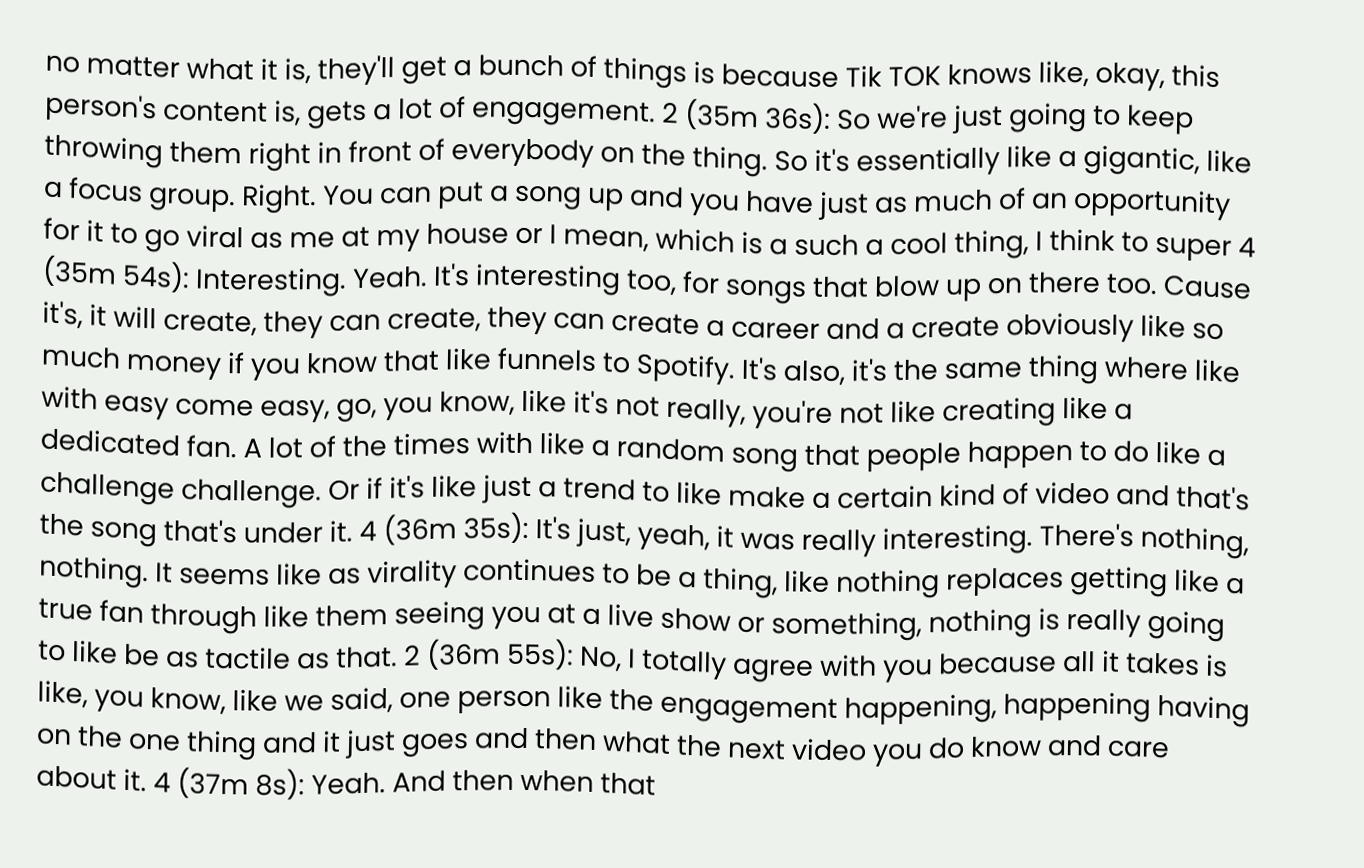no matter what it is, they'll get a bunch of things is because Tik TOK knows like, okay, this person's content is, gets a lot of engagement. 2 (35m 36s): So we're just going to keep throwing them right in front of everybody on the thing. So it's essentially like a gigantic, like a focus group. Right. You can put a song up and you have just as much of an opportunity for it to go viral as me at my house or I mean, which is a such a cool thing, I think to super 4 (35m 54s): Interesting. Yeah. It's interesting too, for songs that blow up on there too. Cause it's, it will create, they can create, they can create a career and a create obviously like so much money if you know that like funnels to Spotify. It's also, it's the same thing where like with easy come easy, go, you know, like it's not really, you're not like creating like a dedicated fan. A lot of the times with like a random song that people happen to do like a challenge challenge. Or if it's like just a trend to like make a certain kind of video and that's the song that's under it. 4 (36m 35s): It's just, yeah, it was really interesting. There's nothing, nothing. It seems like as virality continues to be a thing, like nothing replaces getting like a true fan through like them seeing you at a live show or something, nothing is really going to like be as tactile as that. 2 (36m 55s): No, I totally agree with you because all it takes is like, you know, like we said, one person like the engagement happening, happening having on the one thing and it just goes and then what the next video you do know and care about it. 4 (37m 8s): Yeah. And then when that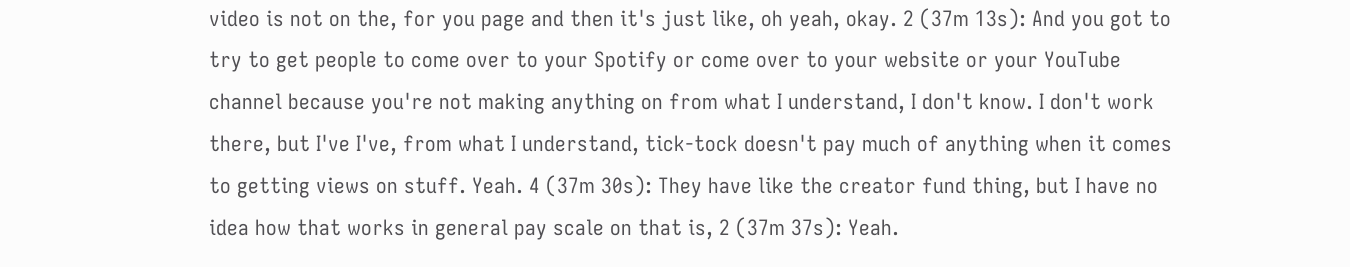video is not on the, for you page and then it's just like, oh yeah, okay. 2 (37m 13s): And you got to try to get people to come over to your Spotify or come over to your website or your YouTube channel because you're not making anything on from what I understand, I don't know. I don't work there, but I've I've, from what I understand, tick-tock doesn't pay much of anything when it comes to getting views on stuff. Yeah. 4 (37m 30s): They have like the creator fund thing, but I have no idea how that works in general pay scale on that is, 2 (37m 37s): Yeah.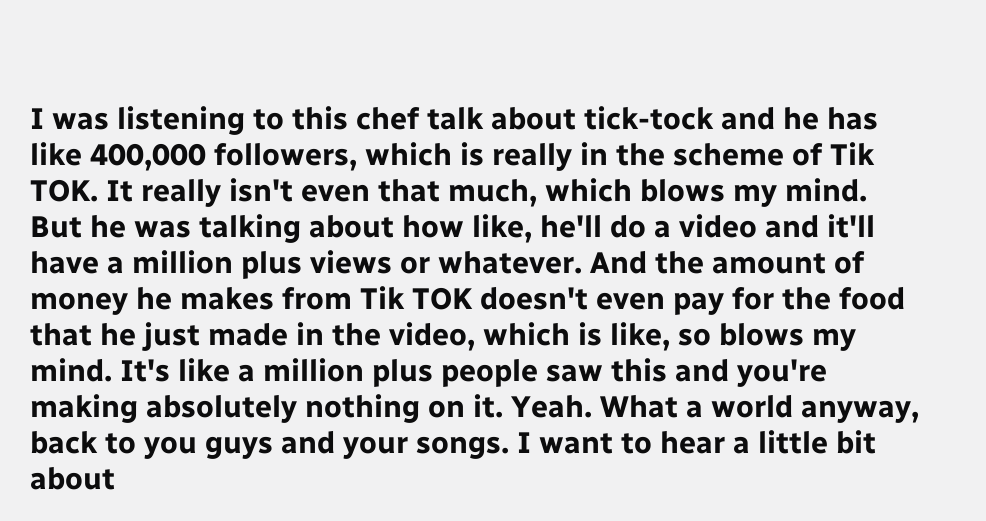I was listening to this chef talk about tick-tock and he has like 400,000 followers, which is really in the scheme of Tik TOK. It really isn't even that much, which blows my mind. But he was talking about how like, he'll do a video and it'll have a million plus views or whatever. And the amount of money he makes from Tik TOK doesn't even pay for the food that he just made in the video, which is like, so blows my mind. It's like a million plus people saw this and you're making absolutely nothing on it. Yeah. What a world anyway, back to you guys and your songs. I want to hear a little bit about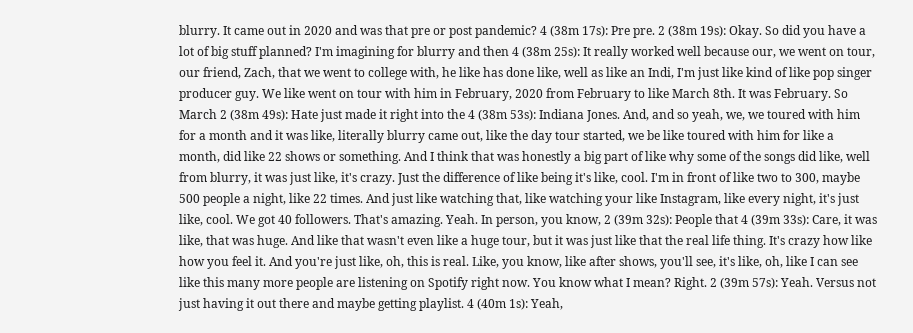blurry. It came out in 2020 and was that pre or post pandemic? 4 (38m 17s): Pre pre. 2 (38m 19s): Okay. So did you have a lot of big stuff planned? I'm imagining for blurry and then 4 (38m 25s): It really worked well because our, we went on tour, our friend, Zach, that we went to college with, he like has done like, well as like an Indi, I'm just like kind of like pop singer producer guy. We like went on tour with him in February, 2020 from February to like March 8th. It was February. So March 2 (38m 49s): Hate just made it right into the 4 (38m 53s): Indiana Jones. And, and so yeah, we, we toured with him for a month and it was like, literally blurry came out, like the day tour started, we be like toured with him for like a month, did like 22 shows or something. And I think that was honestly a big part of like why some of the songs did like, well from blurry, it was just like, it's crazy. Just the difference of like being it's like, cool. I'm in front of like two to 300, maybe 500 people a night, like 22 times. And just like watching that, like watching your like Instagram, like every night, it's just like, cool. We got 40 followers. That's amazing. Yeah. In person, you know, 2 (39m 32s): People that 4 (39m 33s): Care, it was like, that was huge. And like that wasn't even like a huge tour, but it was just like that the real life thing. It's crazy how like how you feel it. And you're just like, oh, this is real. Like, you know, like after shows, you'll see, it's like, oh, like I can see like this many more people are listening on Spotify right now. You know what I mean? Right. 2 (39m 57s): Yeah. Versus not just having it out there and maybe getting playlist. 4 (40m 1s): Yeah,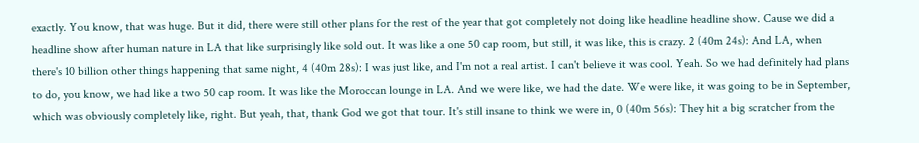exactly. You know, that was huge. But it did, there were still other plans for the rest of the year that got completely not doing like headline headline show. Cause we did a headline show after human nature in LA that like surprisingly like sold out. It was like a one 50 cap room, but still, it was like, this is crazy. 2 (40m 24s): And LA, when there's 10 billion other things happening that same night, 4 (40m 28s): I was just like, and I'm not a real artist. I can't believe it was cool. Yeah. So we had definitely had plans to do, you know, we had like a two 50 cap room. It was like the Moroccan lounge in LA. And we were like, we had the date. We were like, it was going to be in September, which was obviously completely like, right. But yeah, that, thank God we got that tour. It's still insane to think we were in, 0 (40m 56s): They hit a big scratcher from the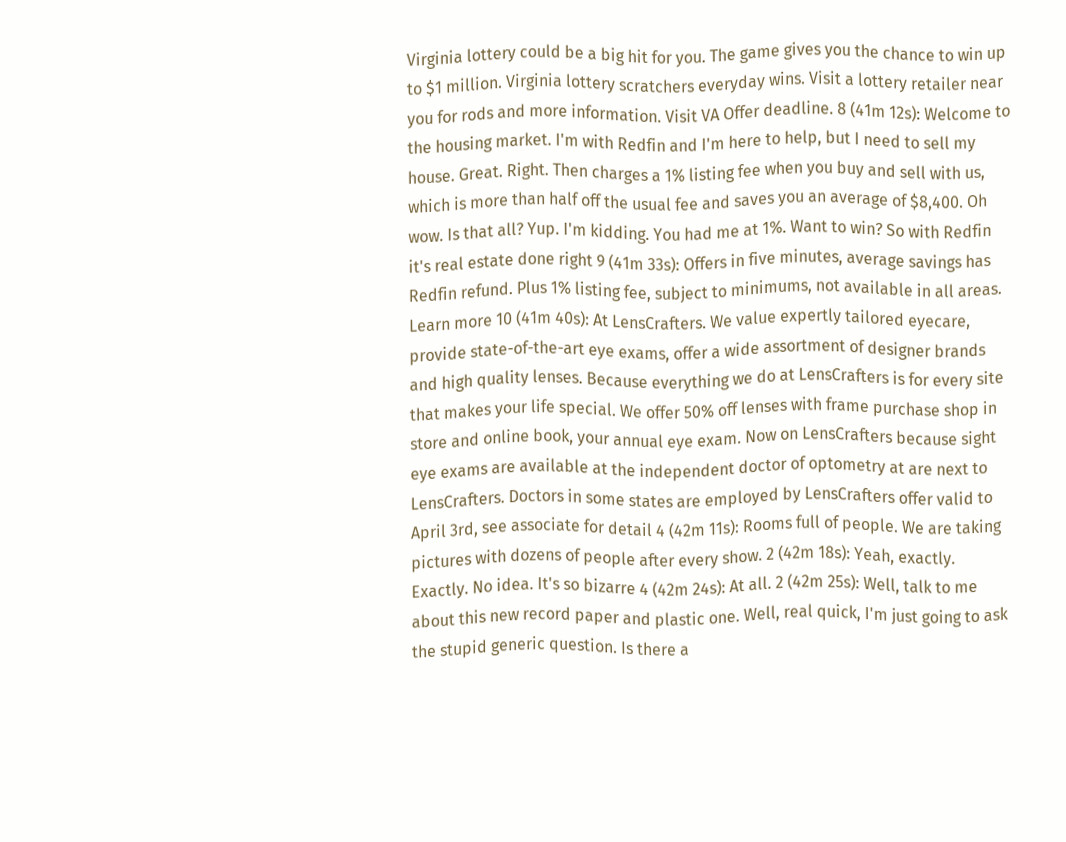Virginia lottery could be a big hit for you. The game gives you the chance to win up to $1 million. Virginia lottery scratchers everyday wins. Visit a lottery retailer near you for rods and more information. Visit VA Offer deadline. 8 (41m 12s): Welcome to the housing market. I'm with Redfin and I'm here to help, but I need to sell my house. Great. Right. Then charges a 1% listing fee when you buy and sell with us, which is more than half off the usual fee and saves you an average of $8,400. Oh wow. Is that all? Yup. I'm kidding. You had me at 1%. Want to win? So with Redfin it's real estate done right 9 (41m 33s): Offers in five minutes, average savings has Redfin refund. Plus 1% listing fee, subject to minimums, not available in all areas. Learn more 10 (41m 40s): At LensCrafters. We value expertly tailored eyecare, provide state-of-the-art eye exams, offer a wide assortment of designer brands and high quality lenses. Because everything we do at LensCrafters is for every site that makes your life special. We offer 50% off lenses with frame purchase shop in store and online book, your annual eye exam. Now on LensCrafters because sight eye exams are available at the independent doctor of optometry at are next to LensCrafters. Doctors in some states are employed by LensCrafters offer valid to April 3rd, see associate for detail 4 (42m 11s): Rooms full of people. We are taking pictures with dozens of people after every show. 2 (42m 18s): Yeah, exactly. Exactly. No idea. It's so bizarre 4 (42m 24s): At all. 2 (42m 25s): Well, talk to me about this new record paper and plastic one. Well, real quick, I'm just going to ask the stupid generic question. Is there a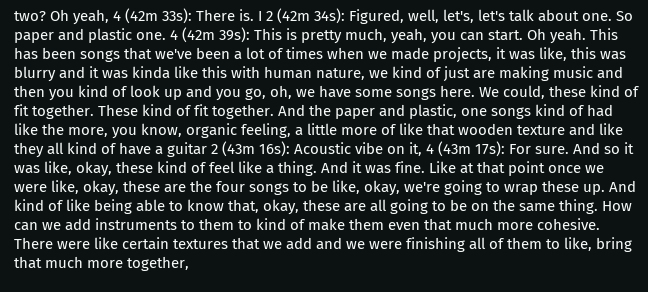two? Oh yeah, 4 (42m 33s): There is. I 2 (42m 34s): Figured, well, let's, let's talk about one. So paper and plastic one. 4 (42m 39s): This is pretty much, yeah, you can start. Oh yeah. This has been songs that we've been a lot of times when we made projects, it was like, this was blurry and it was kinda like this with human nature, we kind of just are making music and then you kind of look up and you go, oh, we have some songs here. We could, these kind of fit together. These kind of fit together. And the paper and plastic, one songs kind of had like the more, you know, organic feeling, a little more of like that wooden texture and like they all kind of have a guitar 2 (43m 16s): Acoustic vibe on it, 4 (43m 17s): For sure. And so it was like, okay, these kind of feel like a thing. And it was fine. Like at that point once we were like, okay, these are the four songs to be like, okay, we're going to wrap these up. And kind of like being able to know that, okay, these are all going to be on the same thing. How can we add instruments to them to kind of make them even that much more cohesive. There were like certain textures that we add and we were finishing all of them to like, bring that much more together,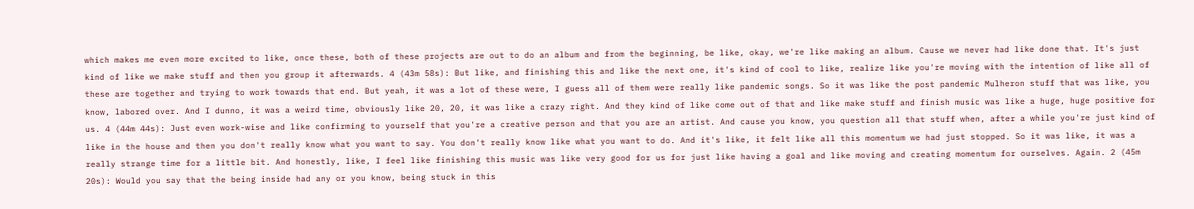which makes me even more excited to like, once these, both of these projects are out to do an album and from the beginning, be like, okay, we're like making an album. Cause we never had like done that. It's just kind of like we make stuff and then you group it afterwards. 4 (43m 58s): But like, and finishing this and like the next one, it's kind of cool to like, realize like you're moving with the intention of like all of these are together and trying to work towards that end. But yeah, it was a lot of these were, I guess all of them were really like pandemic songs. So it was like the post pandemic Mulheron stuff that was like, you know, labored over. And I dunno, it was a weird time, obviously like 20, 20, it was like a crazy right. And they kind of like come out of that and like make stuff and finish music was like a huge, huge positive for us. 4 (44m 44s): Just even work-wise and like confirming to yourself that you're a creative person and that you are an artist. And cause you know, you question all that stuff when, after a while you're just kind of like in the house and then you don't really know what you want to say. You don't really know like what you want to do. And it's like, it felt like all this momentum we had just stopped. So it was like, it was a really strange time for a little bit. And honestly, like, I feel like finishing this music was like very good for us for just like having a goal and like moving and creating momentum for ourselves. Again. 2 (45m 20s): Would you say that the being inside had any or you know, being stuck in this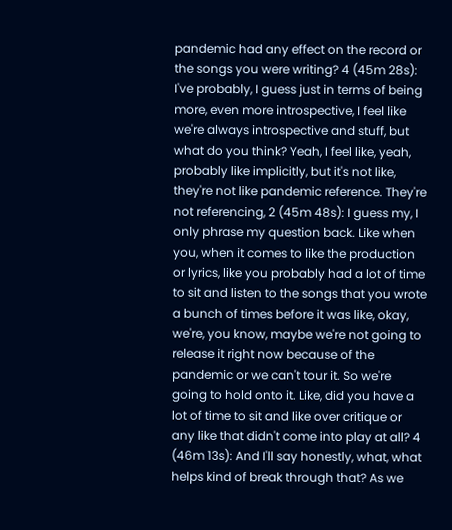pandemic had any effect on the record or the songs you were writing? 4 (45m 28s): I've probably, I guess just in terms of being more, even more introspective, I feel like we're always introspective and stuff, but what do you think? Yeah, I feel like, yeah, probably like implicitly, but it's not like, they're not like pandemic reference. They're not referencing, 2 (45m 48s): I guess my, I only phrase my question back. Like when you, when it comes to like the production or lyrics, like you probably had a lot of time to sit and listen to the songs that you wrote a bunch of times before it was like, okay, we're, you know, maybe we're not going to release it right now because of the pandemic or we can't tour it. So we're going to hold onto it. Like, did you have a lot of time to sit and like over critique or any like that didn't come into play at all? 4 (46m 13s): And I'll say honestly, what, what helps kind of break through that? As we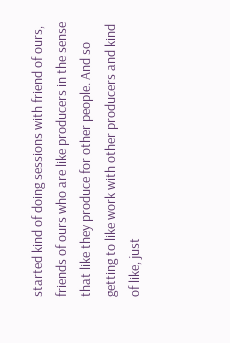started kind of doing sessions with friend of ours, friends of ours who are like producers in the sense that like they produce for other people. And so getting to like work with other producers and kind of like, just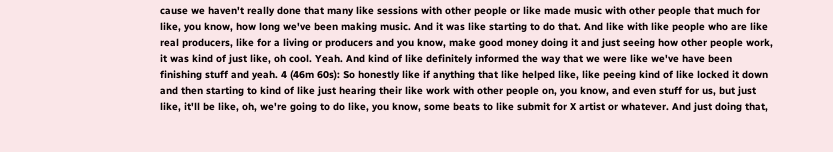cause we haven't really done that many like sessions with other people or like made music with other people that much for like, you know, how long we've been making music. And it was like starting to do that. And like with like people who are like real producers, like for a living or producers and you know, make good money doing it and just seeing how other people work, it was kind of just like, oh cool. Yeah. And kind of like definitely informed the way that we were like we've have been finishing stuff and yeah. 4 (46m 60s): So honestly like if anything that like helped like, like peeing kind of like locked it down and then starting to kind of like just hearing their like work with other people on, you know, and even stuff for us, but just like, it'll be like, oh, we're going to do like, you know, some beats to like submit for X artist or whatever. And just doing that,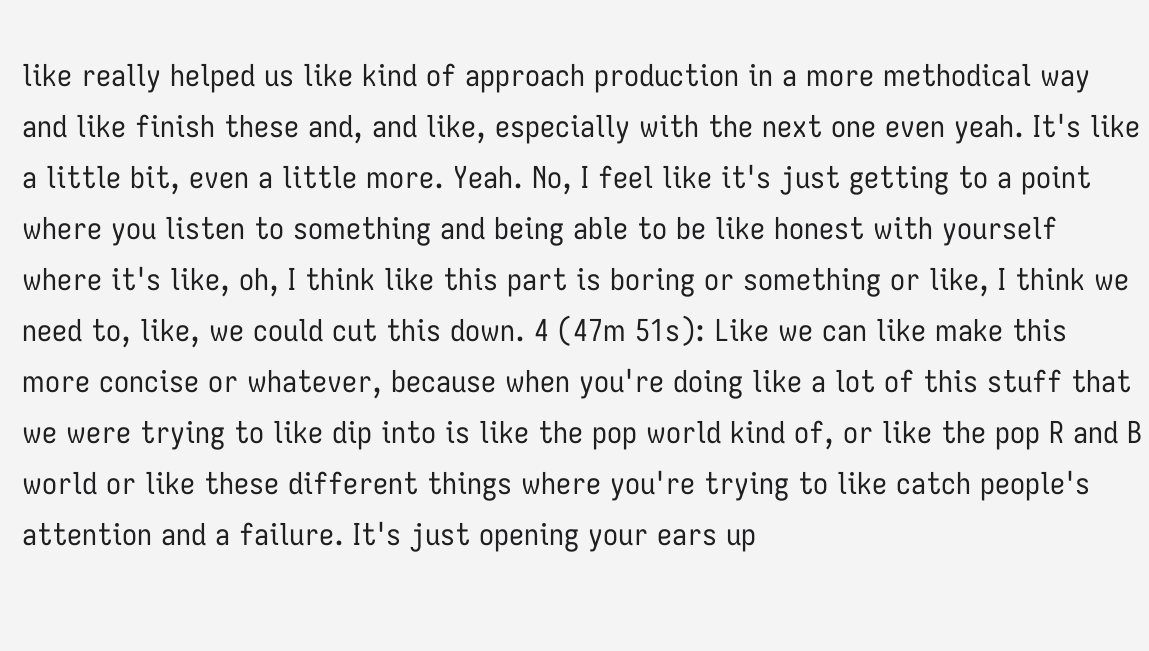like really helped us like kind of approach production in a more methodical way and like finish these and, and like, especially with the next one even yeah. It's like a little bit, even a little more. Yeah. No, I feel like it's just getting to a point where you listen to something and being able to be like honest with yourself where it's like, oh, I think like this part is boring or something or like, I think we need to, like, we could cut this down. 4 (47m 51s): Like we can like make this more concise or whatever, because when you're doing like a lot of this stuff that we were trying to like dip into is like the pop world kind of, or like the pop R and B world or like these different things where you're trying to like catch people's attention and a failure. It's just opening your ears up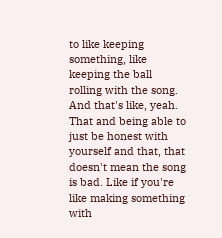to like keeping something, like keeping the ball rolling with the song. And that's like, yeah. That and being able to just be honest with yourself and that, that doesn't mean the song is bad. Like if you're like making something with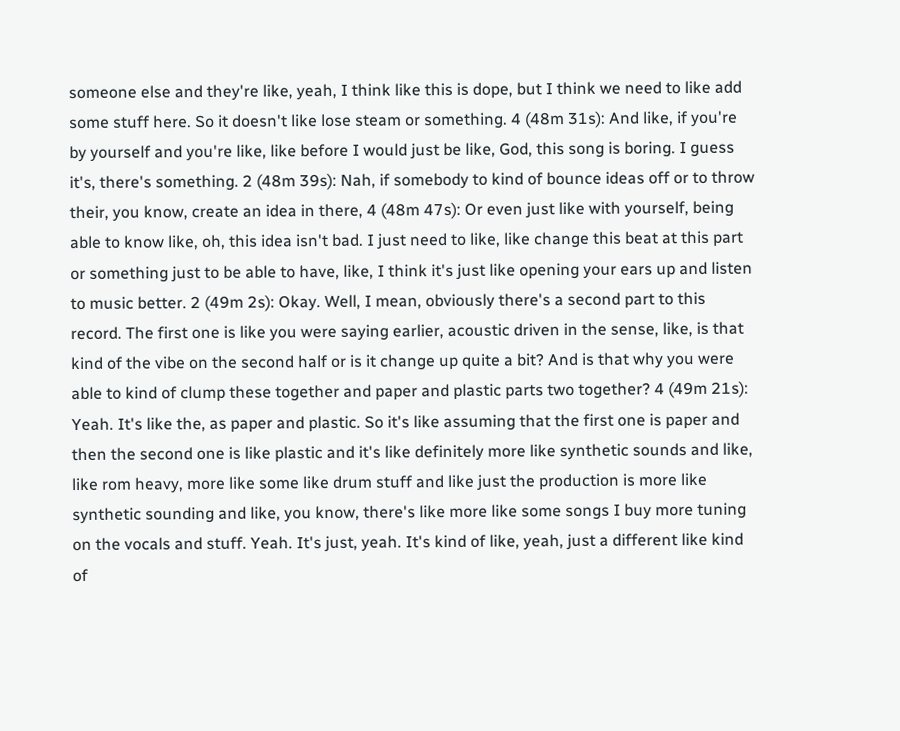someone else and they're like, yeah, I think like this is dope, but I think we need to like add some stuff here. So it doesn't like lose steam or something. 4 (48m 31s): And like, if you're by yourself and you're like, like before I would just be like, God, this song is boring. I guess it's, there's something. 2 (48m 39s): Nah, if somebody to kind of bounce ideas off or to throw their, you know, create an idea in there, 4 (48m 47s): Or even just like with yourself, being able to know like, oh, this idea isn't bad. I just need to like, like change this beat at this part or something just to be able to have, like, I think it's just like opening your ears up and listen to music better. 2 (49m 2s): Okay. Well, I mean, obviously there's a second part to this record. The first one is like you were saying earlier, acoustic driven in the sense, like, is that kind of the vibe on the second half or is it change up quite a bit? And is that why you were able to kind of clump these together and paper and plastic parts two together? 4 (49m 21s): Yeah. It's like the, as paper and plastic. So it's like assuming that the first one is paper and then the second one is like plastic and it's like definitely more like synthetic sounds and like, like rom heavy, more like some like drum stuff and like just the production is more like synthetic sounding and like, you know, there's like more like some songs I buy more tuning on the vocals and stuff. Yeah. It's just, yeah. It's kind of like, yeah, just a different like kind of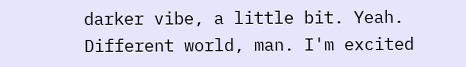darker vibe, a little bit. Yeah. Different world, man. I'm excited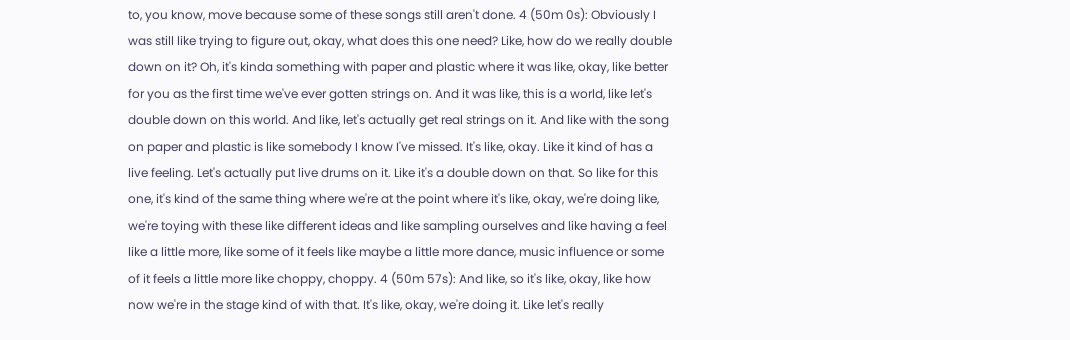to, you know, move because some of these songs still aren't done. 4 (50m 0s): Obviously I was still like trying to figure out, okay, what does this one need? Like, how do we really double down on it? Oh, it's kinda something with paper and plastic where it was like, okay, like better for you as the first time we've ever gotten strings on. And it was like, this is a world, like let's double down on this world. And like, let's actually get real strings on it. And like with the song on paper and plastic is like somebody I know I've missed. It's like, okay. Like it kind of has a live feeling. Let's actually put live drums on it. Like it's a double down on that. So like for this one, it's kind of the same thing where we're at the point where it's like, okay, we're doing like, we're toying with these like different ideas and like sampling ourselves and like having a feel like a little more, like some of it feels like maybe a little more dance, music influence or some of it feels a little more like choppy, choppy. 4 (50m 57s): And like, so it's like, okay, like how now we're in the stage kind of with that. It's like, okay, we're doing it. Like let's really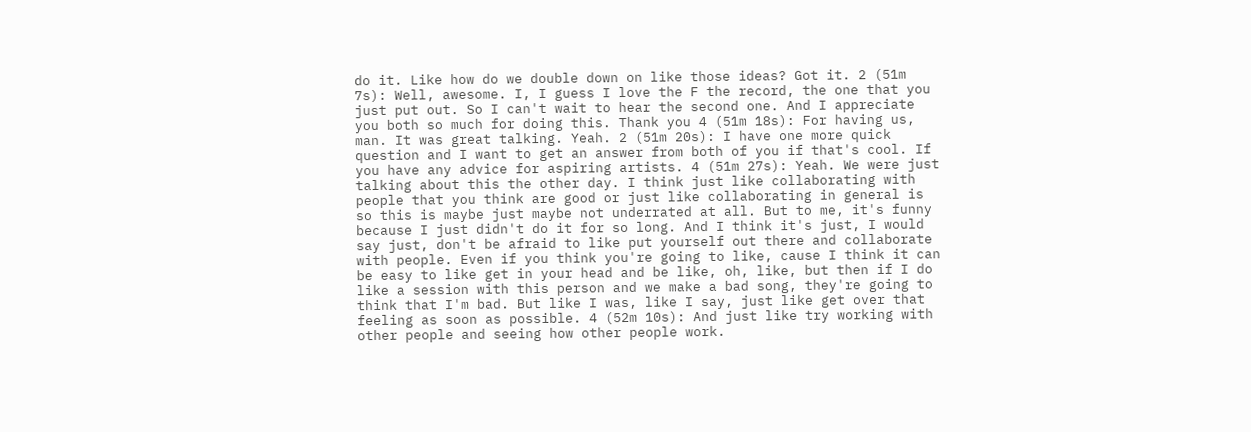do it. Like how do we double down on like those ideas? Got it. 2 (51m 7s): Well, awesome. I, I guess I love the F the record, the one that you just put out. So I can't wait to hear the second one. And I appreciate you both so much for doing this. Thank you 4 (51m 18s): For having us, man. It was great talking. Yeah. 2 (51m 20s): I have one more quick question and I want to get an answer from both of you if that's cool. If you have any advice for aspiring artists. 4 (51m 27s): Yeah. We were just talking about this the other day. I think just like collaborating with people that you think are good or just like collaborating in general is so this is maybe just maybe not underrated at all. But to me, it's funny because I just didn't do it for so long. And I think it's just, I would say just, don't be afraid to like put yourself out there and collaborate with people. Even if you think you're going to like, cause I think it can be easy to like get in your head and be like, oh, like, but then if I do like a session with this person and we make a bad song, they're going to think that I'm bad. But like I was, like I say, just like get over that feeling as soon as possible. 4 (52m 10s): And just like try working with other people and seeing how other people work.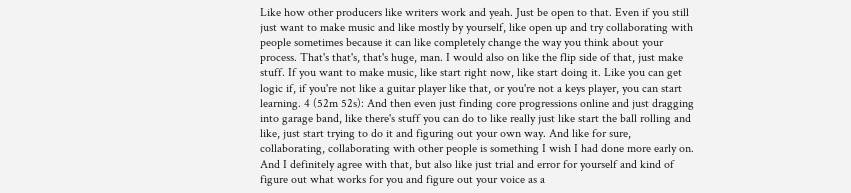Like how other producers like writers work and yeah. Just be open to that. Even if you still just want to make music and like mostly by yourself, like open up and try collaborating with people sometimes because it can like completely change the way you think about your process. That's that's, that's huge, man. I would also on like the flip side of that, just make stuff. If you want to make music, like start right now, like start doing it. Like you can get logic if, if you're not like a guitar player like that, or you're not a keys player, you can start learning. 4 (52m 52s): And then even just finding core progressions online and just dragging into garage band, like there's stuff you can do to like really just like start the ball rolling and like, just start trying to do it and figuring out your own way. And like for sure, collaborating, collaborating with other people is something I wish I had done more early on. And I definitely agree with that, but also like just trial and error for yourself and kind of figure out what works for you and figure out your voice as a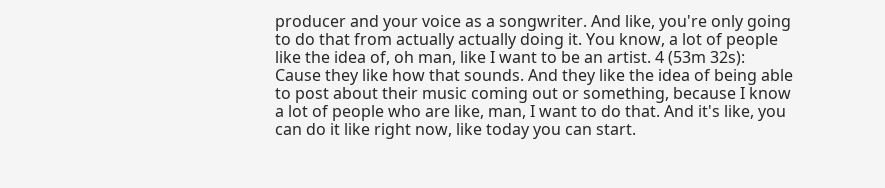producer and your voice as a songwriter. And like, you're only going to do that from actually actually doing it. You know, a lot of people like the idea of, oh man, like I want to be an artist. 4 (53m 32s): Cause they like how that sounds. And they like the idea of being able to post about their music coming out or something, because I know a lot of people who are like, man, I want to do that. And it's like, you can do it like right now, like today you can start.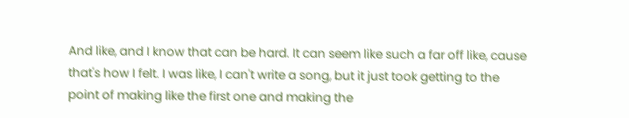And like, and I know that can be hard. It can seem like such a far off like, cause that's how I felt. I was like, I can't write a song, but it just took getting to the point of making like the first one and making the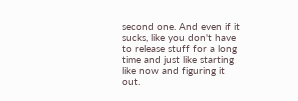second one. And even if it sucks, like you don't have to release stuff for a long time and just like starting like now and figuring it out.